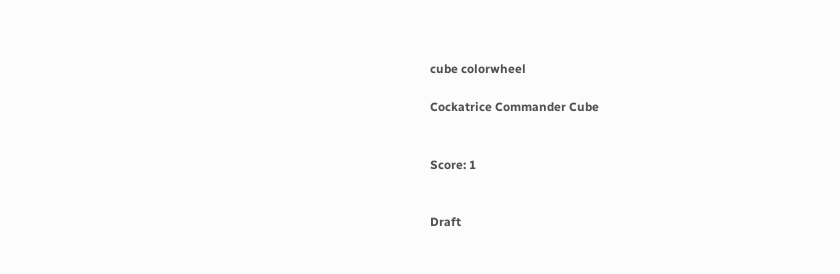cube colorwheel

Cockatrice Commander Cube


Score: 1


Draft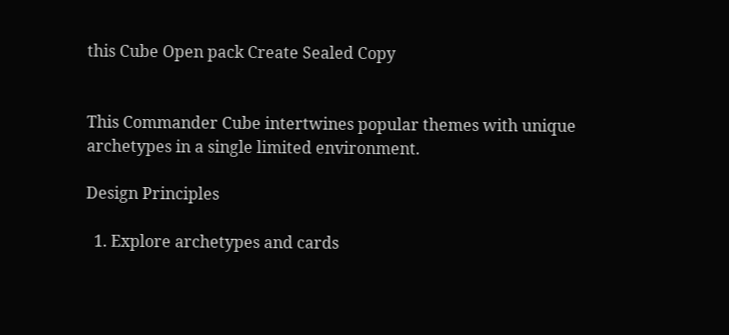this Cube Open pack Create Sealed Copy


This Commander Cube intertwines popular themes with unique archetypes in a single limited environment.

Design Principles

  1. Explore archetypes and cards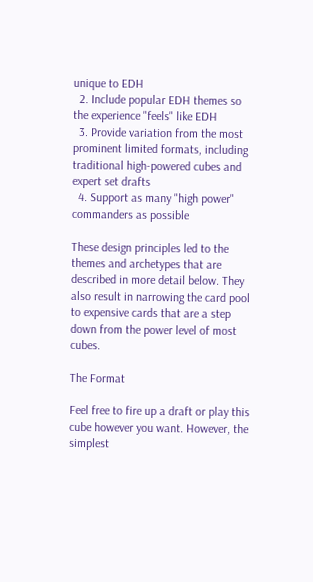unique to EDH
  2. Include popular EDH themes so the experience "feels" like EDH
  3. Provide variation from the most prominent limited formats, including traditional high-powered cubes and expert set drafts
  4. Support as many "high power" commanders as possible

These design principles led to the themes and archetypes that are described in more detail below. They also result in narrowing the card pool to expensive cards that are a step down from the power level of most cubes.

The Format

Feel free to fire up a draft or play this cube however you want. However, the simplest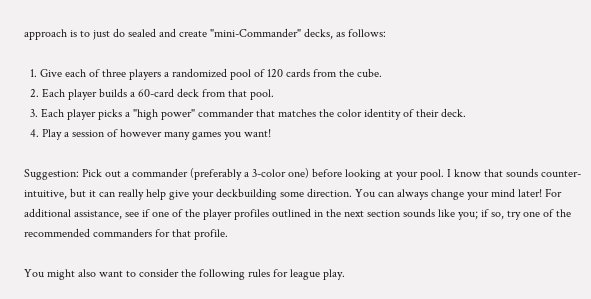approach is to just do sealed and create "mini-Commander" decks, as follows:

  1. Give each of three players a randomized pool of 120 cards from the cube.
  2. Each player builds a 60-card deck from that pool.
  3. Each player picks a "high power" commander that matches the color identity of their deck.
  4. Play a session of however many games you want!

Suggestion: Pick out a commander (preferably a 3-color one) before looking at your pool. I know that sounds counter-intuitive, but it can really help give your deckbuilding some direction. You can always change your mind later! For additional assistance, see if one of the player profiles outlined in the next section sounds like you; if so, try one of the recommended commanders for that profile.

You might also want to consider the following rules for league play.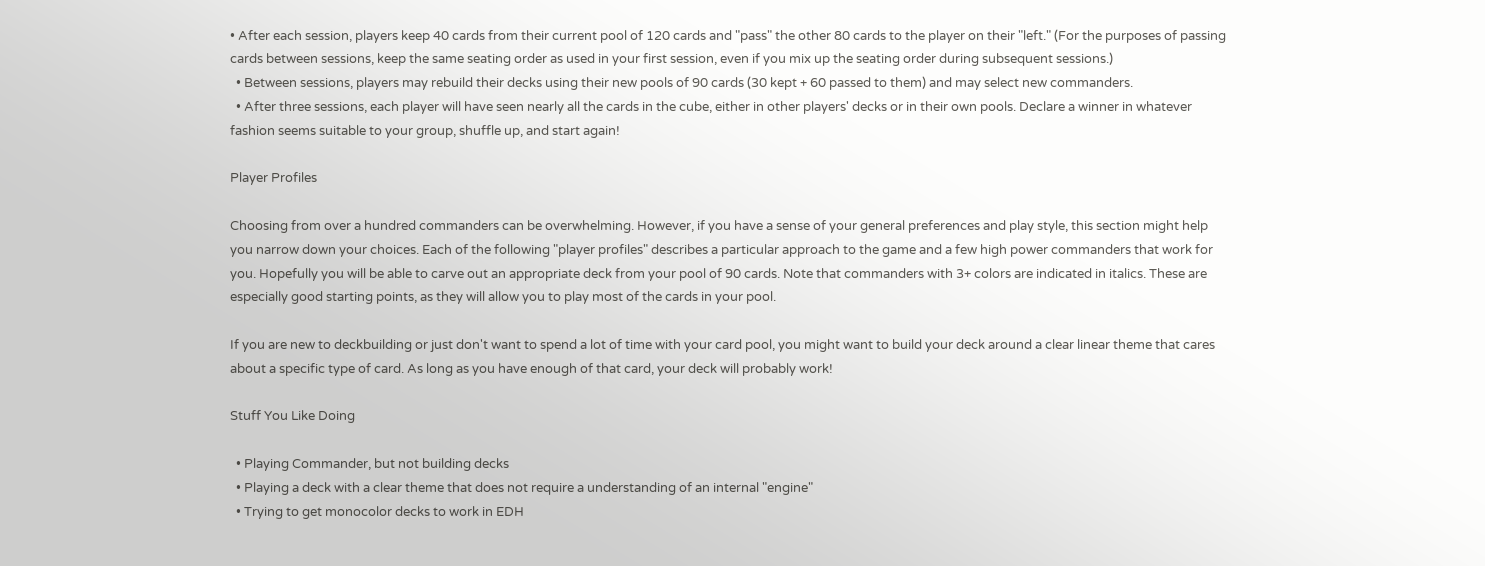• After each session, players keep 40 cards from their current pool of 120 cards and "pass" the other 80 cards to the player on their "left." (For the purposes of passing cards between sessions, keep the same seating order as used in your first session, even if you mix up the seating order during subsequent sessions.)
  • Between sessions, players may rebuild their decks using their new pools of 90 cards (30 kept + 60 passed to them) and may select new commanders.
  • After three sessions, each player will have seen nearly all the cards in the cube, either in other players' decks or in their own pools. Declare a winner in whatever fashion seems suitable to your group, shuffle up, and start again!

Player Profiles

Choosing from over a hundred commanders can be overwhelming. However, if you have a sense of your general preferences and play style, this section might help you narrow down your choices. Each of the following "player profiles" describes a particular approach to the game and a few high power commanders that work for you. Hopefully you will be able to carve out an appropriate deck from your pool of 90 cards. Note that commanders with 3+ colors are indicated in italics. These are especially good starting points, as they will allow you to play most of the cards in your pool.

If you are new to deckbuilding or just don't want to spend a lot of time with your card pool, you might want to build your deck around a clear linear theme that cares about a specific type of card. As long as you have enough of that card, your deck will probably work!

Stuff You Like Doing

  • Playing Commander, but not building decks
  • Playing a deck with a clear theme that does not require a understanding of an internal "engine"
  • Trying to get monocolor decks to work in EDH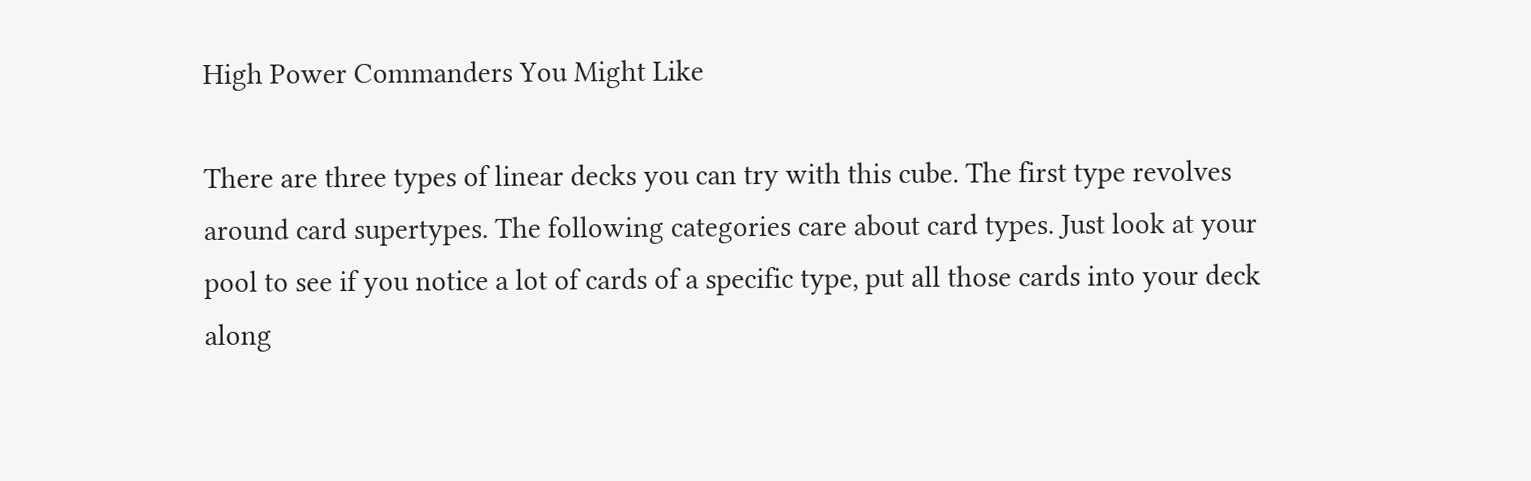High Power Commanders You Might Like

There are three types of linear decks you can try with this cube. The first type revolves around card supertypes. The following categories care about card types. Just look at your pool to see if you notice a lot of cards of a specific type, put all those cards into your deck along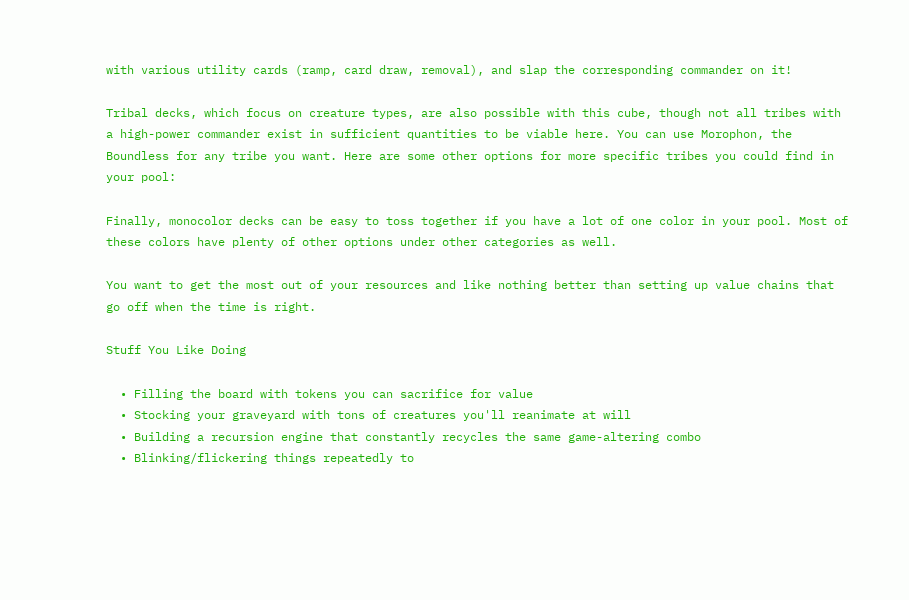with various utility cards (ramp, card draw, removal), and slap the corresponding commander on it!

Tribal decks, which focus on creature types, are also possible with this cube, though not all tribes with a high-power commander exist in sufficient quantities to be viable here. You can use Morophon, the Boundless for any tribe you want. Here are some other options for more specific tribes you could find in your pool:

Finally, monocolor decks can be easy to toss together if you have a lot of one color in your pool. Most of these colors have plenty of other options under other categories as well.

You want to get the most out of your resources and like nothing better than setting up value chains that go off when the time is right.

Stuff You Like Doing

  • Filling the board with tokens you can sacrifice for value
  • Stocking your graveyard with tons of creatures you'll reanimate at will
  • Building a recursion engine that constantly recycles the same game-altering combo
  • Blinking/flickering things repeatedly to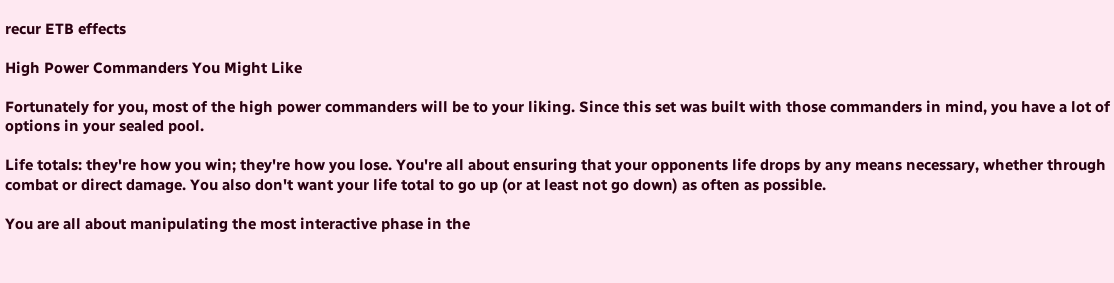recur ETB effects

High Power Commanders You Might Like

Fortunately for you, most of the high power commanders will be to your liking. Since this set was built with those commanders in mind, you have a lot of options in your sealed pool.

Life totals: they're how you win; they're how you lose. You're all about ensuring that your opponents life drops by any means necessary, whether through combat or direct damage. You also don't want your life total to go up (or at least not go down) as often as possible.

You are all about manipulating the most interactive phase in the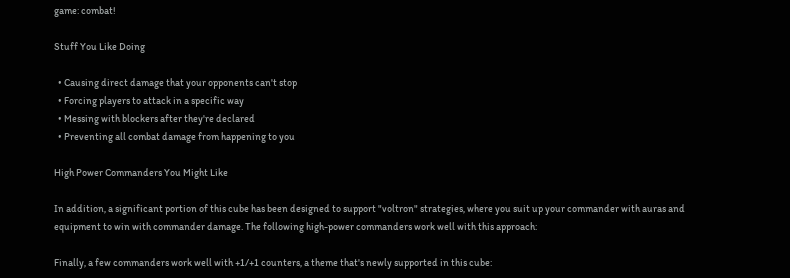game: combat!

Stuff You Like Doing

  • Causing direct damage that your opponents can't stop
  • Forcing players to attack in a specific way
  • Messing with blockers after they're declared
  • Preventing all combat damage from happening to you

High Power Commanders You Might Like

In addition, a significant portion of this cube has been designed to support "voltron" strategies, where you suit up your commander with auras and equipment to win with commander damage. The following high-power commanders work well with this approach:

Finally, a few commanders work well with +1/+1 counters, a theme that's newly supported in this cube: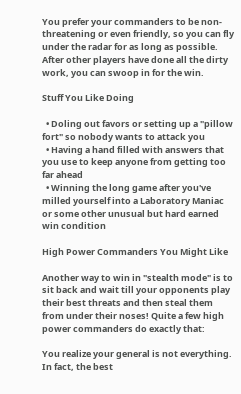You prefer your commanders to be non-threatening or even friendly, so you can fly under the radar for as long as possible. After other players have done all the dirty work, you can swoop in for the win.

Stuff You Like Doing

  • Doling out favors or setting up a "pillow fort" so nobody wants to attack you
  • Having a hand filled with answers that you use to keep anyone from getting too far ahead
  • Winning the long game after you've milled yourself into a Laboratory Maniac or some other unusual but hard earned win condition

High Power Commanders You Might Like

Another way to win in "stealth mode" is to sit back and wait till your opponents play their best threats and then steal them from under their noses! Quite a few high power commanders do exactly that:

You realize your general is not everything. In fact, the best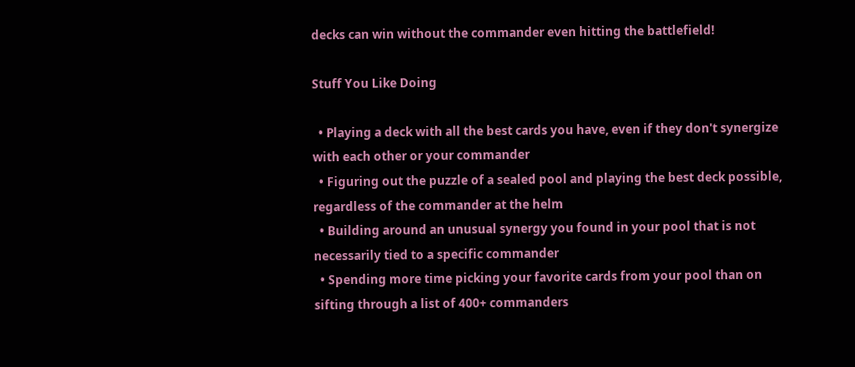decks can win without the commander even hitting the battlefield!

Stuff You Like Doing

  • Playing a deck with all the best cards you have, even if they don't synergize with each other or your commander
  • Figuring out the puzzle of a sealed pool and playing the best deck possible, regardless of the commander at the helm
  • Building around an unusual synergy you found in your pool that is not necessarily tied to a specific commander
  • Spending more time picking your favorite cards from your pool than on sifting through a list of 400+ commanders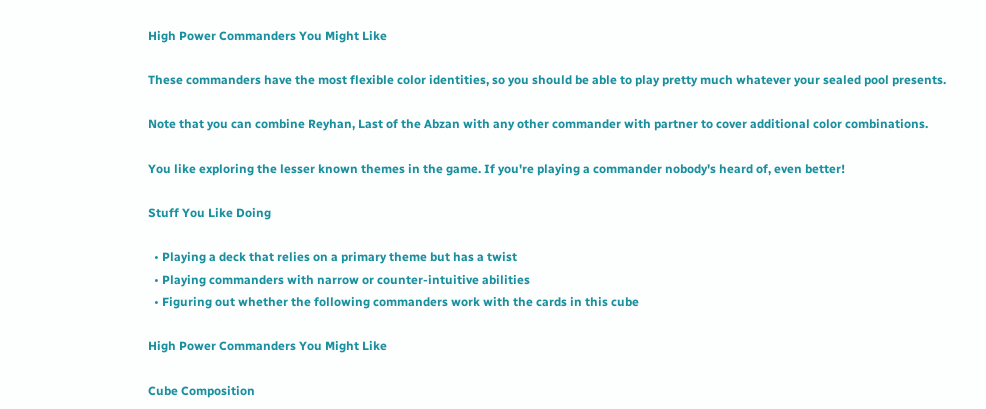High Power Commanders You Might Like

These commanders have the most flexible color identities, so you should be able to play pretty much whatever your sealed pool presents.

Note that you can combine Reyhan, Last of the Abzan with any other commander with partner to cover additional color combinations.

You like exploring the lesser known themes in the game. If you're playing a commander nobody's heard of, even better!

Stuff You Like Doing

  • Playing a deck that relies on a primary theme but has a twist
  • Playing commanders with narrow or counter-intuitive abilities
  • Figuring out whether the following commanders work with the cards in this cube

High Power Commanders You Might Like

Cube Composition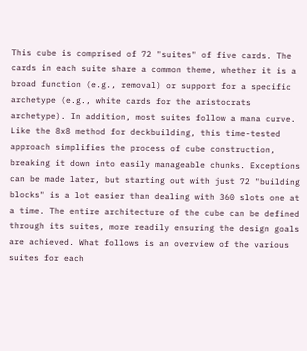This cube is comprised of 72 "suites" of five cards. The cards in each suite share a common theme, whether it is a broad function (e.g., removal) or support for a specific archetype (e.g., white cards for the aristocrats archetype). In addition, most suites follow a mana curve. Like the 8x8 method for deckbuilding, this time-tested approach simplifies the process of cube construction, breaking it down into easily manageable chunks. Exceptions can be made later, but starting out with just 72 "building blocks" is a lot easier than dealing with 360 slots one at a time. The entire architecture of the cube can be defined through its suites, more readily ensuring the design goals are achieved. What follows is an overview of the various suites for each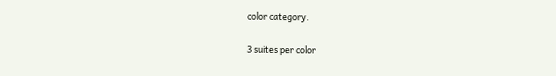color category.

3 suites per color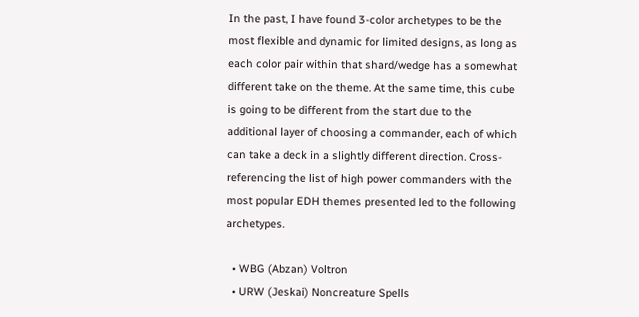In the past, I have found 3-color archetypes to be the most flexible and dynamic for limited designs, as long as each color pair within that shard/wedge has a somewhat different take on the theme. At the same time, this cube is going to be different from the start due to the additional layer of choosing a commander, each of which can take a deck in a slightly different direction. Cross-referencing the list of high power commanders with the most popular EDH themes presented led to the following archetypes.

  • WBG (Abzan) Voltron
  • URW (Jeskai) Noncreature Spells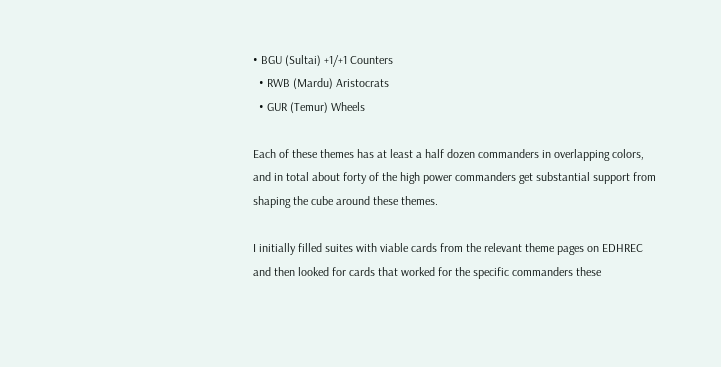• BGU (Sultai) +1/+1 Counters
  • RWB (Mardu) Aristocrats
  • GUR (Temur) Wheels

Each of these themes has at least a half dozen commanders in overlapping colors, and in total about forty of the high power commanders get substantial support from shaping the cube around these themes.

I initially filled suites with viable cards from the relevant theme pages on EDHREC and then looked for cards that worked for the specific commanders these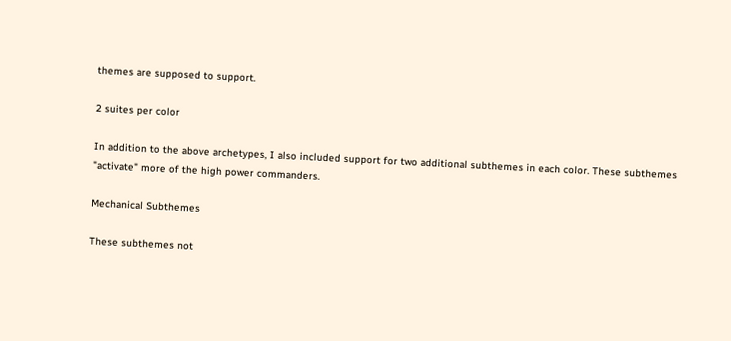themes are supposed to support.

2 suites per color

In addition to the above archetypes, I also included support for two additional subthemes in each color. These subthemes "activate" more of the high power commanders.

Mechanical Subthemes

These subthemes not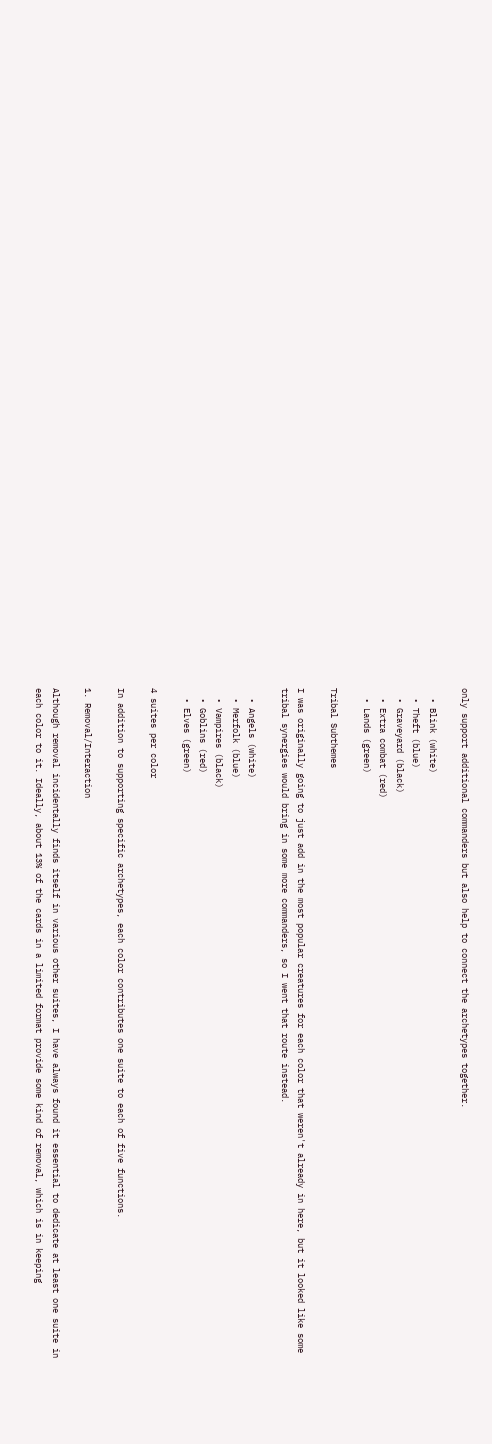only support additional commanders but also help to connect the archetypes together.

  • Blink (white)
  • Theft (blue)
  • Graveyard (black)
  • Extra combat (red)
  • Lands (green)

Tribal Subthemes

I was originally going to just add in the most popular creatures for each color that weren't already in here, but it looked like some tribal synergies would bring in some more commanders, so I went that route instead.

  • Angels (white)
  • Merfolk (blue)
  • Vampires (black)
  • Goblins (red)
  • Elves (green)

4 suites per color

In addition to supporting specific archetypes, each color contributes one suite to each of five functions.

1. Removal/Interaction

Although removal incidentally finds itself in various other suites, I have always found it essential to dedicate at least one suite in each color to it. Ideally, about 13% of the cards in a limited format provide some kind of removal, which is in keeping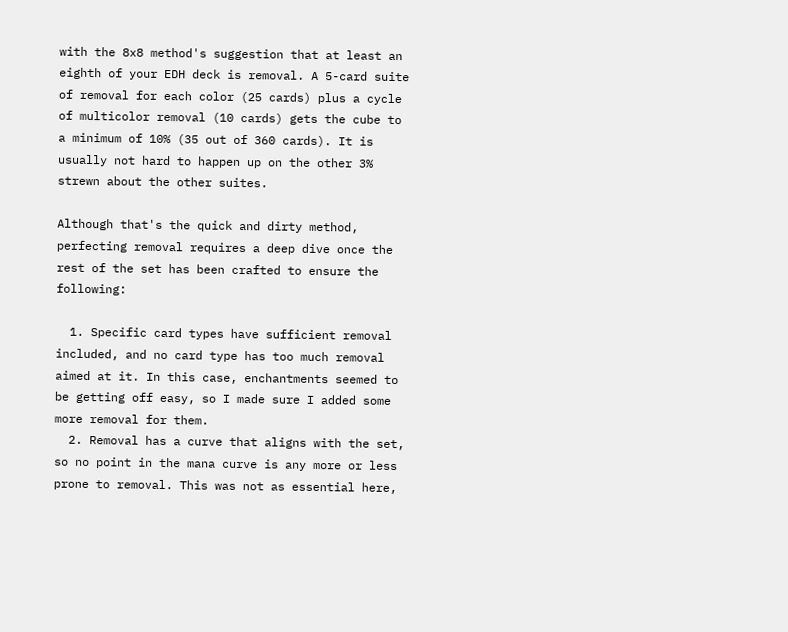with the 8x8 method's suggestion that at least an eighth of your EDH deck is removal. A 5-card suite of removal for each color (25 cards) plus a cycle of multicolor removal (10 cards) gets the cube to a minimum of 10% (35 out of 360 cards). It is usually not hard to happen up on the other 3% strewn about the other suites.

Although that's the quick and dirty method, perfecting removal requires a deep dive once the rest of the set has been crafted to ensure the following:

  1. Specific card types have sufficient removal included, and no card type has too much removal aimed at it. In this case, enchantments seemed to be getting off easy, so I made sure I added some more removal for them.
  2. Removal has a curve that aligns with the set, so no point in the mana curve is any more or less prone to removal. This was not as essential here,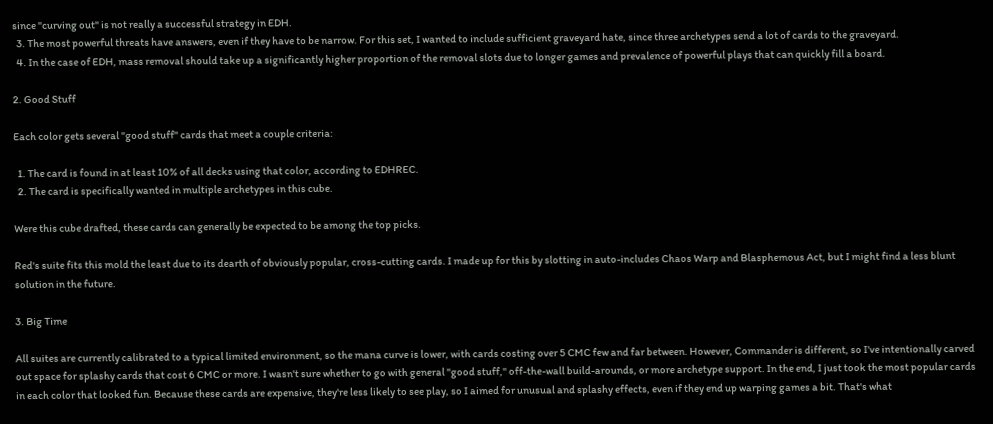since "curving out" is not really a successful strategy in EDH.
  3. The most powerful threats have answers, even if they have to be narrow. For this set, I wanted to include sufficient graveyard hate, since three archetypes send a lot of cards to the graveyard.
  4. In the case of EDH, mass removal should take up a significantly higher proportion of the removal slots due to longer games and prevalence of powerful plays that can quickly fill a board.

2. Good Stuff

Each color gets several "good stuff" cards that meet a couple criteria:

  1. The card is found in at least 10% of all decks using that color, according to EDHREC.
  2. The card is specifically wanted in multiple archetypes in this cube.

Were this cube drafted, these cards can generally be expected to be among the top picks.

Red's suite fits this mold the least due to its dearth of obviously popular, cross-cutting cards. I made up for this by slotting in auto-includes Chaos Warp and Blasphemous Act, but I might find a less blunt solution in the future.

3. Big Time

All suites are currently calibrated to a typical limited environment, so the mana curve is lower, with cards costing over 5 CMC few and far between. However, Commander is different, so I've intentionally carved out space for splashy cards that cost 6 CMC or more. I wasn't sure whether to go with general "good stuff," off-the-wall build-arounds, or more archetype support. In the end, I just took the most popular cards in each color that looked fun. Because these cards are expensive, they're less likely to see play, so I aimed for unusual and splashy effects, even if they end up warping games a bit. That's what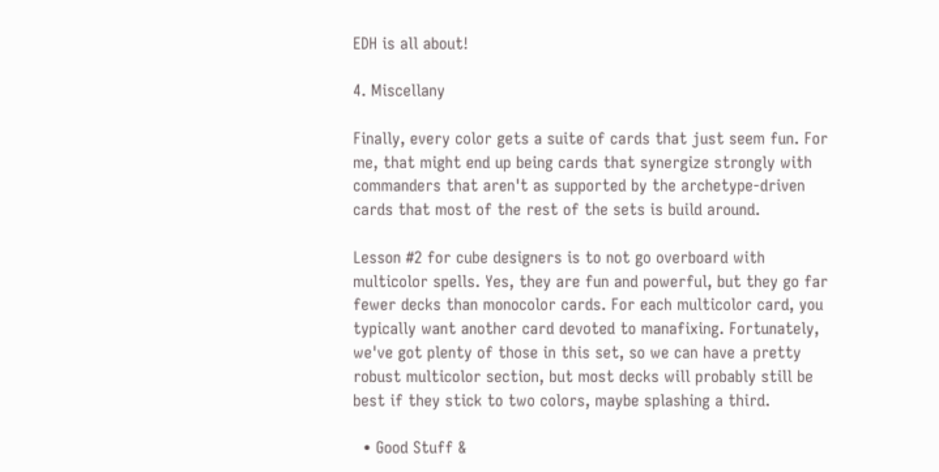EDH is all about!

4. Miscellany

Finally, every color gets a suite of cards that just seem fun. For me, that might end up being cards that synergize strongly with commanders that aren't as supported by the archetype-driven cards that most of the rest of the sets is build around.

Lesson #2 for cube designers is to not go overboard with multicolor spells. Yes, they are fun and powerful, but they go far fewer decks than monocolor cards. For each multicolor card, you typically want another card devoted to manafixing. Fortunately, we've got plenty of those in this set, so we can have a pretty robust multicolor section, but most decks will probably still be best if they stick to two colors, maybe splashing a third.

  • Good Stuff &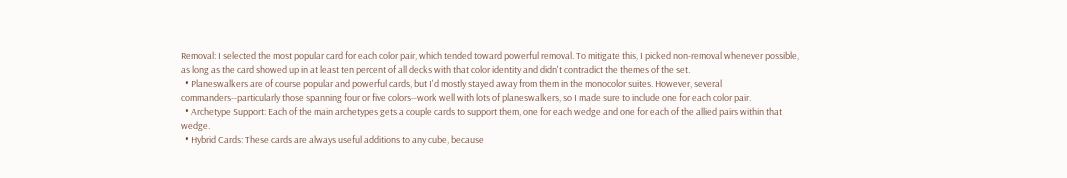Removal: I selected the most popular card for each color pair, which tended toward powerful removal. To mitigate this, I picked non-removal whenever possible, as long as the card showed up in at least ten percent of all decks with that color identity and didn't contradict the themes of the set.
  • Planeswalkers are of course popular and powerful cards, but I'd mostly stayed away from them in the monocolor suites. However, several commanders--particularly those spanning four or five colors--work well with lots of planeswalkers, so I made sure to include one for each color pair.
  • Archetype Support: Each of the main archetypes gets a couple cards to support them, one for each wedge and one for each of the allied pairs within that wedge.
  • Hybrid Cards: These cards are always useful additions to any cube, because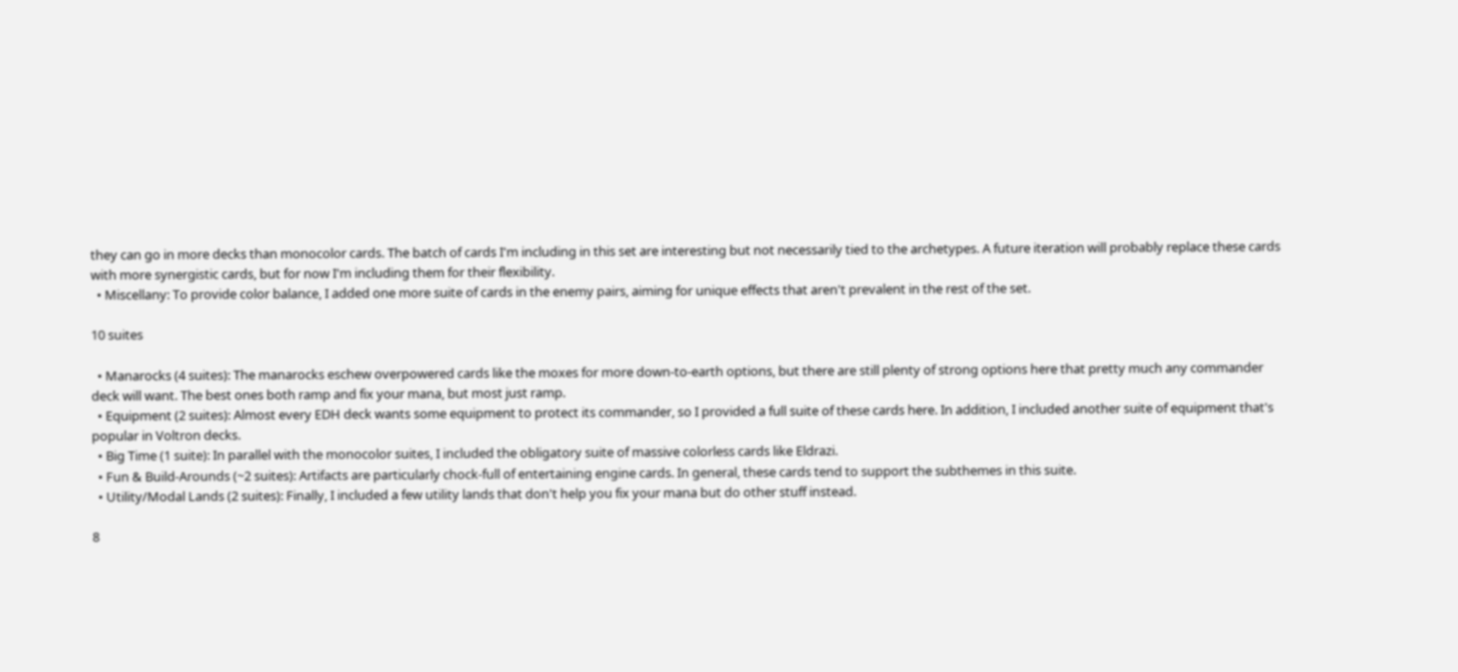they can go in more decks than monocolor cards. The batch of cards I'm including in this set are interesting but not necessarily tied to the archetypes. A future iteration will probably replace these cards with more synergistic cards, but for now I'm including them for their flexibility.
  • Miscellany: To provide color balance, I added one more suite of cards in the enemy pairs, aiming for unique effects that aren't prevalent in the rest of the set.

10 suites

  • Manarocks (4 suites): The manarocks eschew overpowered cards like the moxes for more down-to-earth options, but there are still plenty of strong options here that pretty much any commander deck will want. The best ones both ramp and fix your mana, but most just ramp.
  • Equipment (2 suites): Almost every EDH deck wants some equipment to protect its commander, so I provided a full suite of these cards here. In addition, I included another suite of equipment that's popular in Voltron decks.
  • Big Time (1 suite): In parallel with the monocolor suites, I included the obligatory suite of massive colorless cards like Eldrazi.
  • Fun & Build-Arounds (~2 suites): Artifacts are particularly chock-full of entertaining engine cards. In general, these cards tend to support the subthemes in this suite.
  • Utility/Modal Lands (2 suites): Finally, I included a few utility lands that don't help you fix your mana but do other stuff instead.

8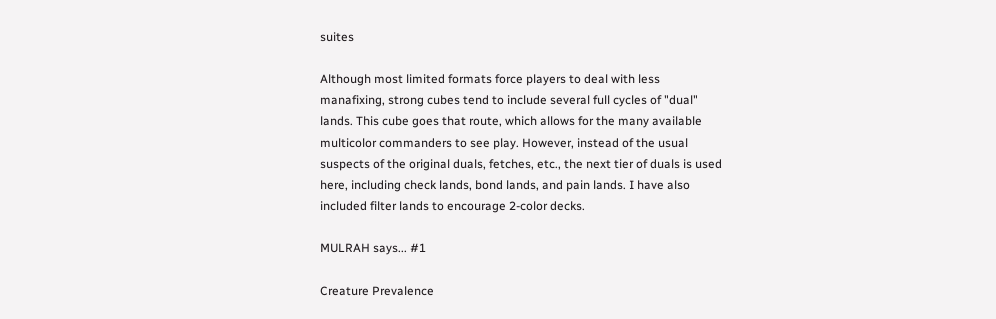suites

Although most limited formats force players to deal with less manafixing, strong cubes tend to include several full cycles of "dual" lands. This cube goes that route, which allows for the many available multicolor commanders to see play. However, instead of the usual suspects of the original duals, fetches, etc., the next tier of duals is used here, including check lands, bond lands, and pain lands. I have also included filter lands to encourage 2-color decks.

MULRAH says... #1

Creature Prevalence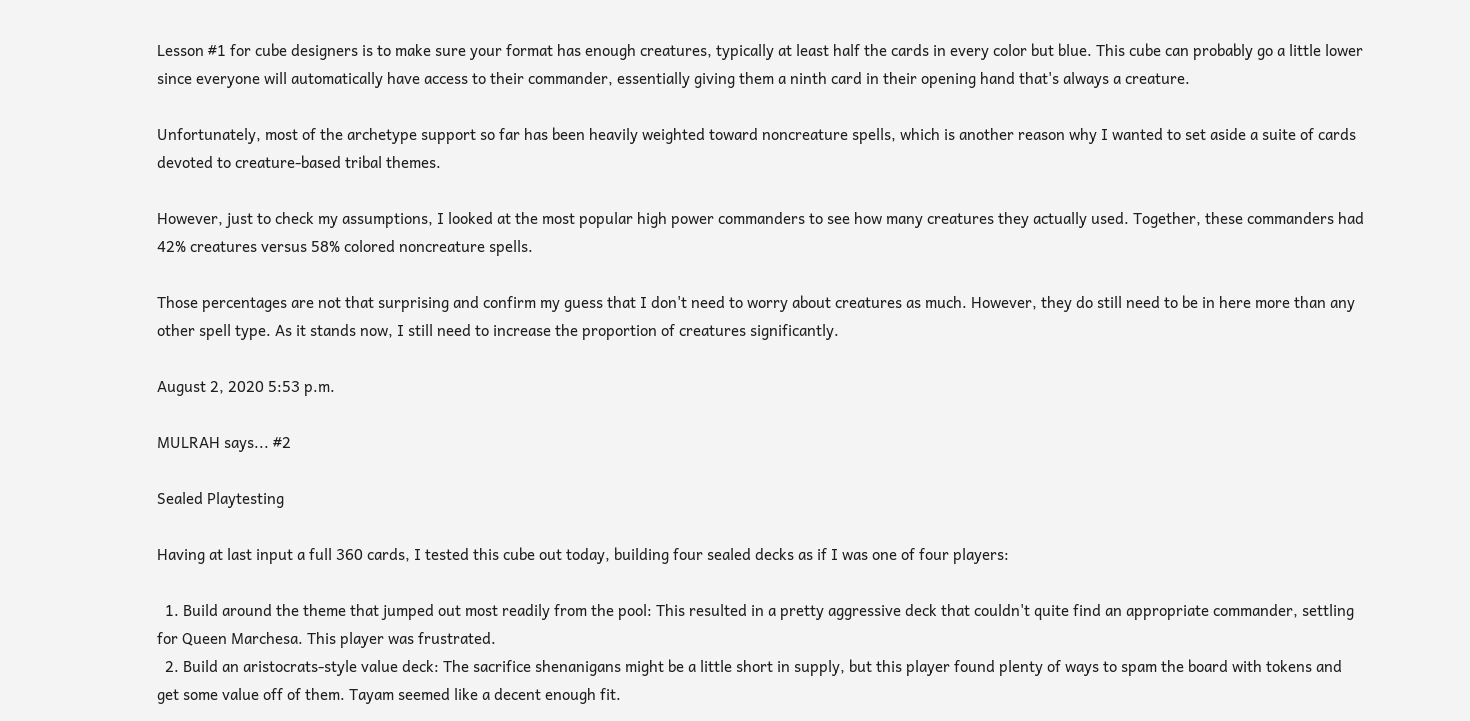Lesson #1 for cube designers is to make sure your format has enough creatures, typically at least half the cards in every color but blue. This cube can probably go a little lower since everyone will automatically have access to their commander, essentially giving them a ninth card in their opening hand that's always a creature.

Unfortunately, most of the archetype support so far has been heavily weighted toward noncreature spells, which is another reason why I wanted to set aside a suite of cards devoted to creature-based tribal themes.

However, just to check my assumptions, I looked at the most popular high power commanders to see how many creatures they actually used. Together, these commanders had 42% creatures versus 58% colored noncreature spells.

Those percentages are not that surprising and confirm my guess that I don't need to worry about creatures as much. However, they do still need to be in here more than any other spell type. As it stands now, I still need to increase the proportion of creatures significantly.

August 2, 2020 5:53 p.m.

MULRAH says... #2

Sealed Playtesting

Having at last input a full 360 cards, I tested this cube out today, building four sealed decks as if I was one of four players:

  1. Build around the theme that jumped out most readily from the pool: This resulted in a pretty aggressive deck that couldn't quite find an appropriate commander, settling for Queen Marchesa. This player was frustrated.
  2. Build an aristocrats-style value deck: The sacrifice shenanigans might be a little short in supply, but this player found plenty of ways to spam the board with tokens and get some value off of them. Tayam seemed like a decent enough fit.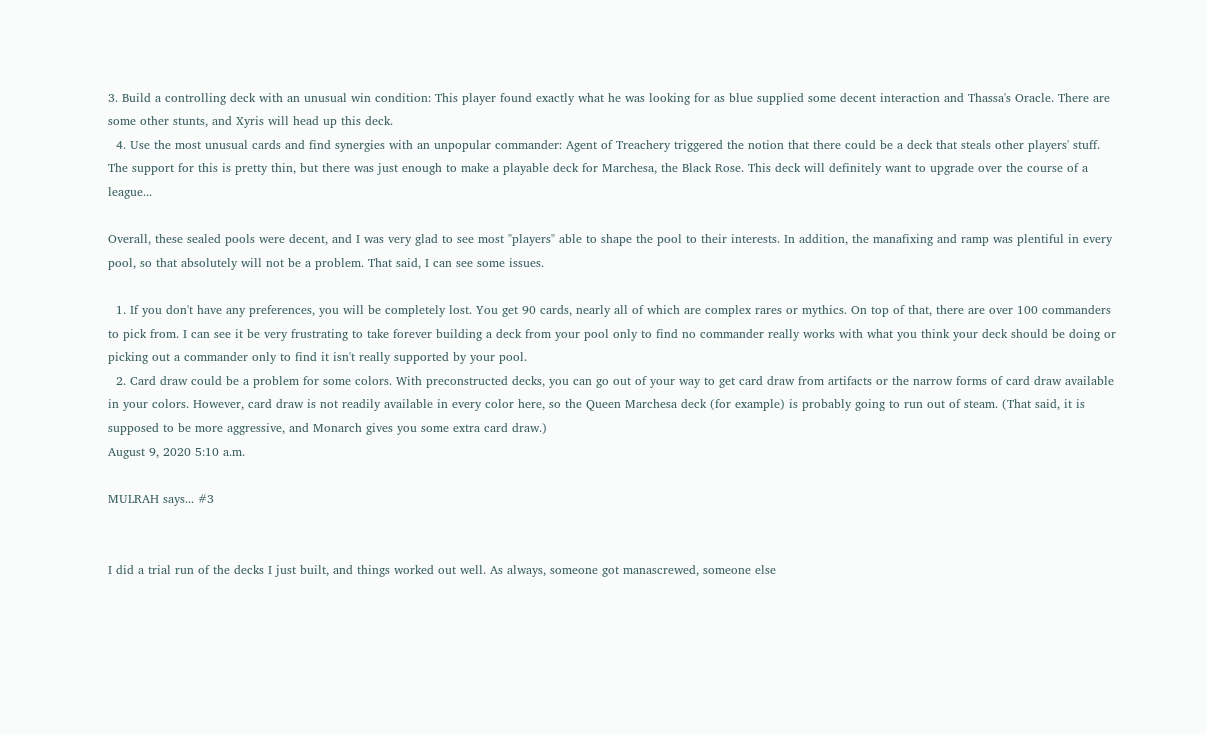3. Build a controlling deck with an unusual win condition: This player found exactly what he was looking for as blue supplied some decent interaction and Thassa's Oracle. There are some other stunts, and Xyris will head up this deck.
  4. Use the most unusual cards and find synergies with an unpopular commander: Agent of Treachery triggered the notion that there could be a deck that steals other players' stuff. The support for this is pretty thin, but there was just enough to make a playable deck for Marchesa, the Black Rose. This deck will definitely want to upgrade over the course of a league...

Overall, these sealed pools were decent, and I was very glad to see most "players" able to shape the pool to their interests. In addition, the manafixing and ramp was plentiful in every pool, so that absolutely will not be a problem. That said, I can see some issues.

  1. If you don't have any preferences, you will be completely lost. You get 90 cards, nearly all of which are complex rares or mythics. On top of that, there are over 100 commanders to pick from. I can see it be very frustrating to take forever building a deck from your pool only to find no commander really works with what you think your deck should be doing or picking out a commander only to find it isn't really supported by your pool.
  2. Card draw could be a problem for some colors. With preconstructed decks, you can go out of your way to get card draw from artifacts or the narrow forms of card draw available in your colors. However, card draw is not readily available in every color here, so the Queen Marchesa deck (for example) is probably going to run out of steam. (That said, it is supposed to be more aggressive, and Monarch gives you some extra card draw.)
August 9, 2020 5:10 a.m.

MULRAH says... #3


I did a trial run of the decks I just built, and things worked out well. As always, someone got manascrewed, someone else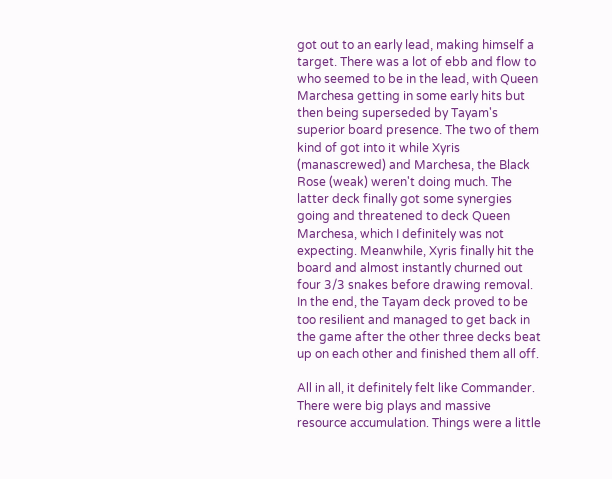got out to an early lead, making himself a target. There was a lot of ebb and flow to who seemed to be in the lead, with Queen Marchesa getting in some early hits but then being superseded by Tayam's superior board presence. The two of them kind of got into it while Xyris (manascrewed) and Marchesa, the Black Rose (weak) weren't doing much. The latter deck finally got some synergies going and threatened to deck Queen Marchesa, which I definitely was not expecting. Meanwhile, Xyris finally hit the board and almost instantly churned out four 3/3 snakes before drawing removal. In the end, the Tayam deck proved to be too resilient and managed to get back in the game after the other three decks beat up on each other and finished them all off.

All in all, it definitely felt like Commander. There were big plays and massive resource accumulation. Things were a little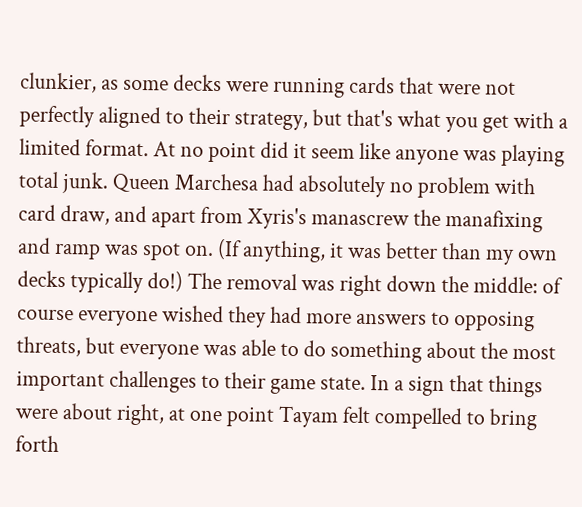clunkier, as some decks were running cards that were not perfectly aligned to their strategy, but that's what you get with a limited format. At no point did it seem like anyone was playing total junk. Queen Marchesa had absolutely no problem with card draw, and apart from Xyris's manascrew the manafixing and ramp was spot on. (If anything, it was better than my own decks typically do!) The removal was right down the middle: of course everyone wished they had more answers to opposing threats, but everyone was able to do something about the most important challenges to their game state. In a sign that things were about right, at one point Tayam felt compelled to bring forth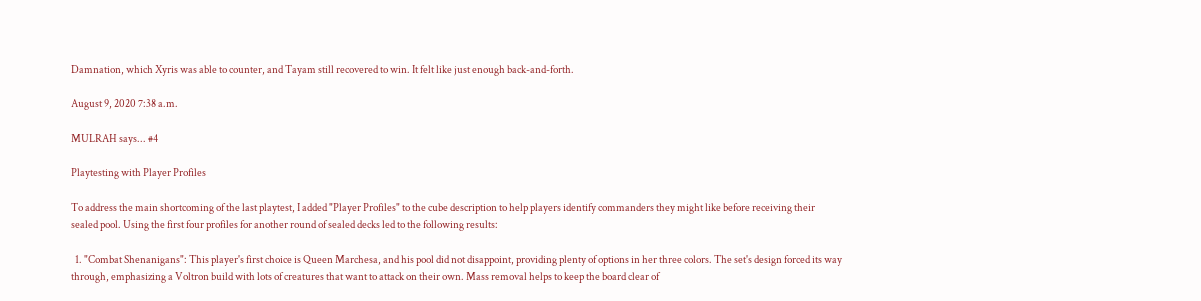Damnation, which Xyris was able to counter, and Tayam still recovered to win. It felt like just enough back-and-forth.

August 9, 2020 7:38 a.m.

MULRAH says... #4

Playtesting with Player Profiles

To address the main shortcoming of the last playtest, I added "Player Profiles" to the cube description to help players identify commanders they might like before receiving their sealed pool. Using the first four profiles for another round of sealed decks led to the following results:

  1. "Combat Shenanigans": This player's first choice is Queen Marchesa, and his pool did not disappoint, providing plenty of options in her three colors. The set's design forced its way through, emphasizing a Voltron build with lots of creatures that want to attack on their own. Mass removal helps to keep the board clear of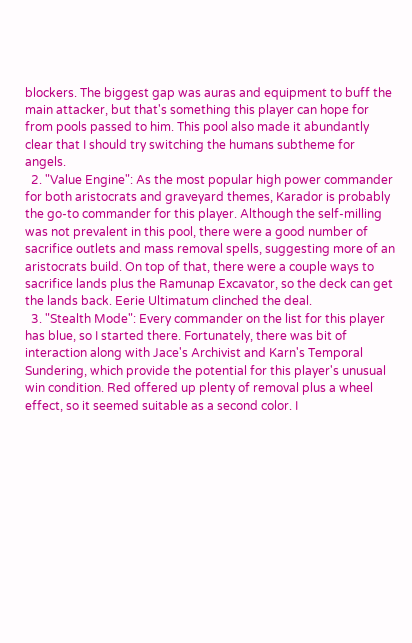blockers. The biggest gap was auras and equipment to buff the main attacker, but that's something this player can hope for from pools passed to him. This pool also made it abundantly clear that I should try switching the humans subtheme for angels.
  2. "Value Engine": As the most popular high power commander for both aristocrats and graveyard themes, Karador is probably the go-to commander for this player. Although the self-milling was not prevalent in this pool, there were a good number of sacrifice outlets and mass removal spells, suggesting more of an aristocrats build. On top of that, there were a couple ways to sacrifice lands plus the Ramunap Excavator, so the deck can get the lands back. Eerie Ultimatum clinched the deal.
  3. "Stealth Mode": Every commander on the list for this player has blue, so I started there. Fortunately, there was bit of interaction along with Jace's Archivist and Karn's Temporal Sundering, which provide the potential for this player's unusual win condition. Red offered up plenty of removal plus a wheel effect, so it seemed suitable as a second color. I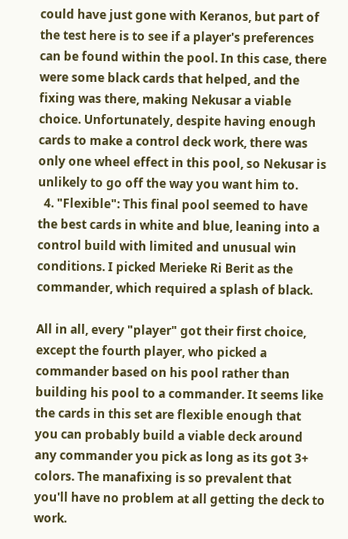could have just gone with Keranos, but part of the test here is to see if a player's preferences can be found within the pool. In this case, there were some black cards that helped, and the fixing was there, making Nekusar a viable choice. Unfortunately, despite having enough cards to make a control deck work, there was only one wheel effect in this pool, so Nekusar is unlikely to go off the way you want him to.
  4. "Flexible": This final pool seemed to have the best cards in white and blue, leaning into a control build with limited and unusual win conditions. I picked Merieke Ri Berit as the commander, which required a splash of black.

All in all, every "player" got their first choice, except the fourth player, who picked a commander based on his pool rather than building his pool to a commander. It seems like the cards in this set are flexible enough that you can probably build a viable deck around any commander you pick as long as its got 3+ colors. The manafixing is so prevalent that you'll have no problem at all getting the deck to work.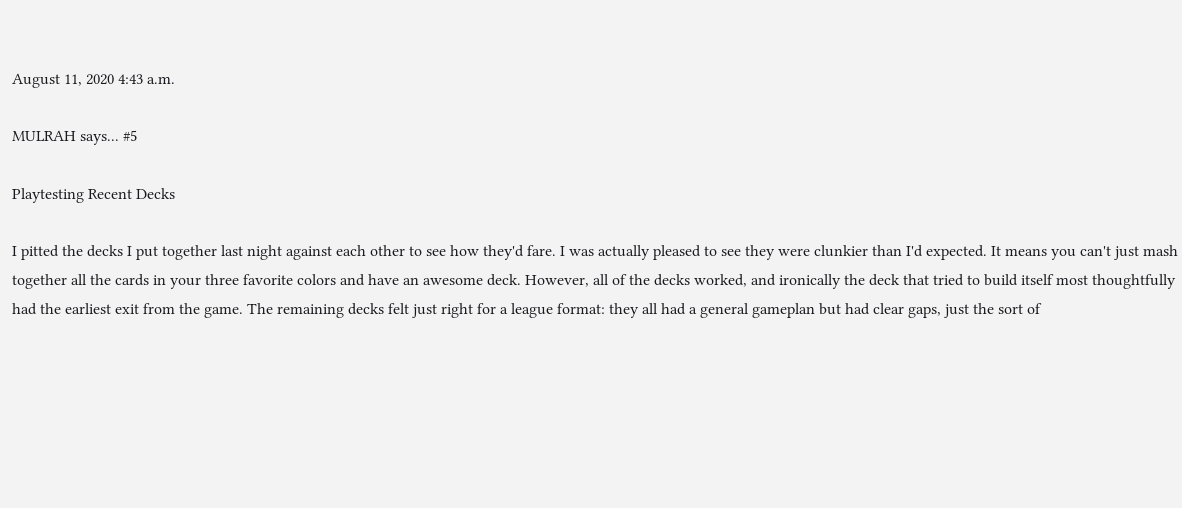August 11, 2020 4:43 a.m.

MULRAH says... #5

Playtesting Recent Decks

I pitted the decks I put together last night against each other to see how they'd fare. I was actually pleased to see they were clunkier than I'd expected. It means you can't just mash together all the cards in your three favorite colors and have an awesome deck. However, all of the decks worked, and ironically the deck that tried to build itself most thoughtfully had the earliest exit from the game. The remaining decks felt just right for a league format: they all had a general gameplan but had clear gaps, just the sort of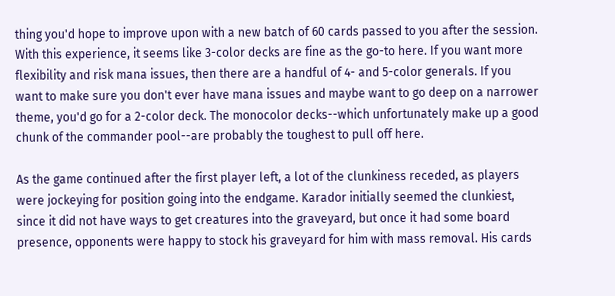thing you'd hope to improve upon with a new batch of 60 cards passed to you after the session. With this experience, it seems like 3-color decks are fine as the go-to here. If you want more flexibility and risk mana issues, then there are a handful of 4- and 5-color generals. If you want to make sure you don't ever have mana issues and maybe want to go deep on a narrower theme, you'd go for a 2-color deck. The monocolor decks--which unfortunately make up a good chunk of the commander pool--are probably the toughest to pull off here.

As the game continued after the first player left, a lot of the clunkiness receded, as players were jockeying for position going into the endgame. Karador initially seemed the clunkiest, since it did not have ways to get creatures into the graveyard, but once it had some board presence, opponents were happy to stock his graveyard for him with mass removal. His cards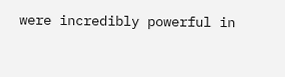were incredibly powerful in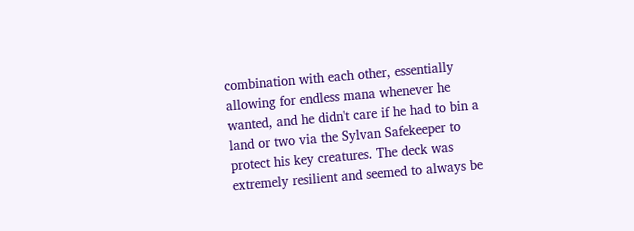combination with each other, essentially allowing for endless mana whenever he wanted, and he didn't care if he had to bin a land or two via the Sylvan Safekeeper to protect his key creatures. The deck was extremely resilient and seemed to always be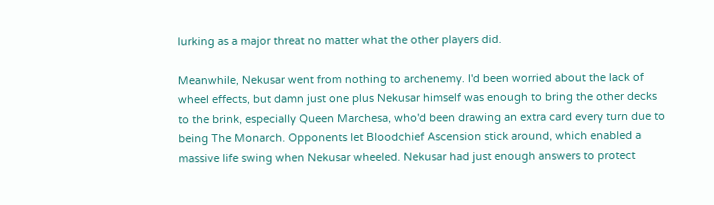lurking as a major threat no matter what the other players did.

Meanwhile, Nekusar went from nothing to archenemy. I'd been worried about the lack of wheel effects, but damn just one plus Nekusar himself was enough to bring the other decks to the brink, especially Queen Marchesa, who'd been drawing an extra card every turn due to being The Monarch. Opponents let Bloodchief Ascension stick around, which enabled a massive life swing when Nekusar wheeled. Nekusar had just enough answers to protect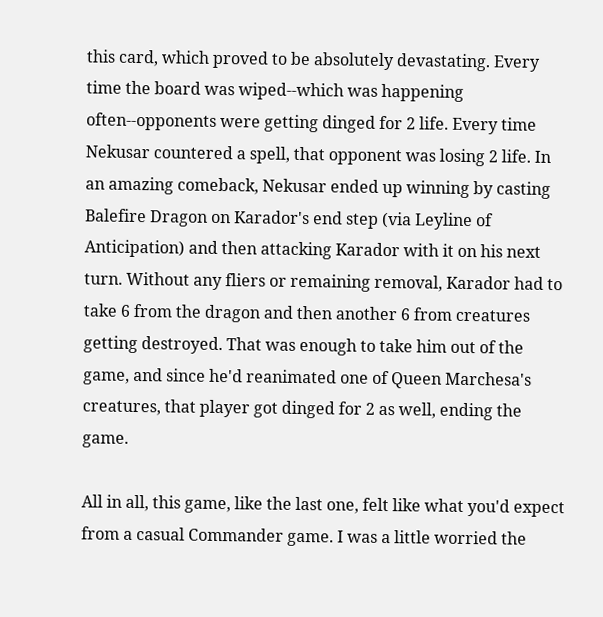this card, which proved to be absolutely devastating. Every time the board was wiped--which was happening often--opponents were getting dinged for 2 life. Every time Nekusar countered a spell, that opponent was losing 2 life. In an amazing comeback, Nekusar ended up winning by casting Balefire Dragon on Karador's end step (via Leyline of Anticipation) and then attacking Karador with it on his next turn. Without any fliers or remaining removal, Karador had to take 6 from the dragon and then another 6 from creatures getting destroyed. That was enough to take him out of the game, and since he'd reanimated one of Queen Marchesa's creatures, that player got dinged for 2 as well, ending the game.

All in all, this game, like the last one, felt like what you'd expect from a casual Commander game. I was a little worried the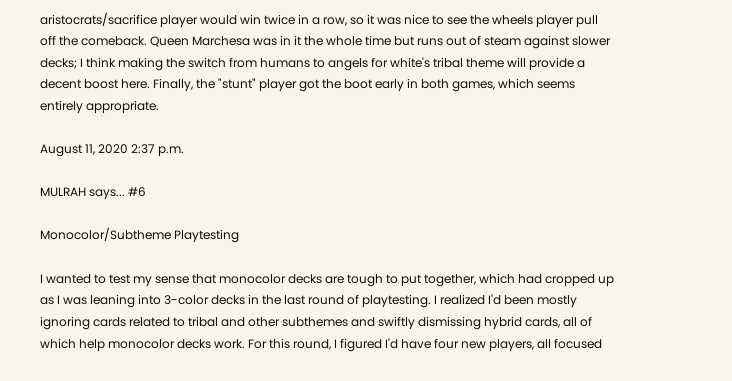aristocrats/sacrifice player would win twice in a row, so it was nice to see the wheels player pull off the comeback. Queen Marchesa was in it the whole time but runs out of steam against slower decks; I think making the switch from humans to angels for white's tribal theme will provide a decent boost here. Finally, the "stunt" player got the boot early in both games, which seems entirely appropriate.

August 11, 2020 2:37 p.m.

MULRAH says... #6

Monocolor/Subtheme Playtesting

I wanted to test my sense that monocolor decks are tough to put together, which had cropped up as I was leaning into 3-color decks in the last round of playtesting. I realized I'd been mostly ignoring cards related to tribal and other subthemes and swiftly dismissing hybrid cards, all of which help monocolor decks work. For this round, I figured I'd have four new players, all focused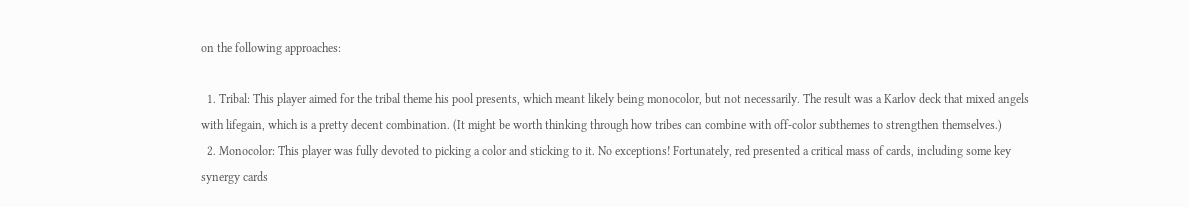on the following approaches:

  1. Tribal: This player aimed for the tribal theme his pool presents, which meant likely being monocolor, but not necessarily. The result was a Karlov deck that mixed angels with lifegain, which is a pretty decent combination. (It might be worth thinking through how tribes can combine with off-color subthemes to strengthen themselves.)
  2. Monocolor: This player was fully devoted to picking a color and sticking to it. No exceptions! Fortunately, red presented a critical mass of cards, including some key synergy cards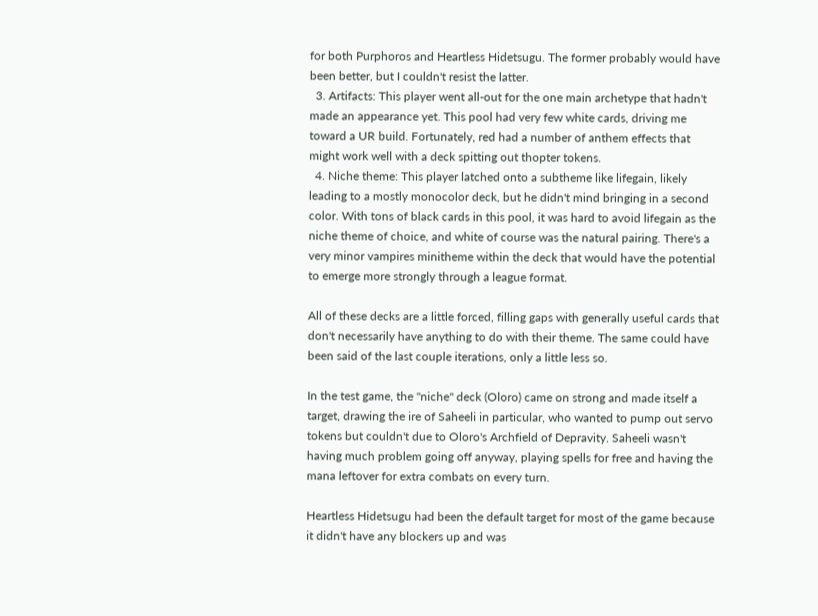for both Purphoros and Heartless Hidetsugu. The former probably would have been better, but I couldn't resist the latter.
  3. Artifacts: This player went all-out for the one main archetype that hadn't made an appearance yet. This pool had very few white cards, driving me toward a UR build. Fortunately, red had a number of anthem effects that might work well with a deck spitting out thopter tokens.
  4. Niche theme: This player latched onto a subtheme like lifegain, likely leading to a mostly monocolor deck, but he didn't mind bringing in a second color. With tons of black cards in this pool, it was hard to avoid lifegain as the niche theme of choice, and white of course was the natural pairing. There's a very minor vampires minitheme within the deck that would have the potential to emerge more strongly through a league format.

All of these decks are a little forced, filling gaps with generally useful cards that don't necessarily have anything to do with their theme. The same could have been said of the last couple iterations, only a little less so.

In the test game, the "niche" deck (Oloro) came on strong and made itself a target, drawing the ire of Saheeli in particular, who wanted to pump out servo tokens but couldn't due to Oloro's Archfield of Depravity. Saheeli wasn't having much problem going off anyway, playing spells for free and having the mana leftover for extra combats on every turn.

Heartless Hidetsugu had been the default target for most of the game because it didn't have any blockers up and was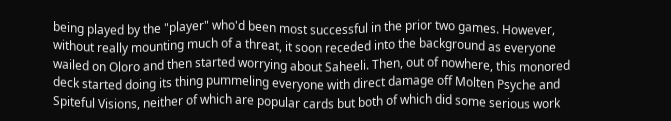being played by the "player" who'd been most successful in the prior two games. However, without really mounting much of a threat, it soon receded into the background as everyone wailed on Oloro and then started worrying about Saheeli. Then, out of nowhere, this monored deck started doing its thing pummeling everyone with direct damage off Molten Psyche and Spiteful Visions, neither of which are popular cards but both of which did some serious work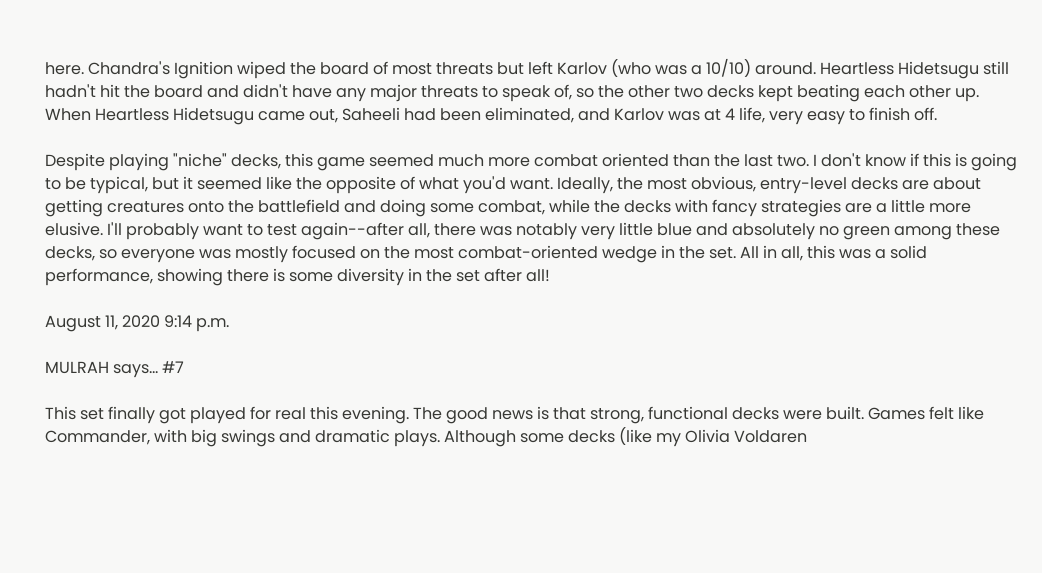here. Chandra's Ignition wiped the board of most threats but left Karlov (who was a 10/10) around. Heartless Hidetsugu still hadn't hit the board and didn't have any major threats to speak of, so the other two decks kept beating each other up. When Heartless Hidetsugu came out, Saheeli had been eliminated, and Karlov was at 4 life, very easy to finish off.

Despite playing "niche" decks, this game seemed much more combat oriented than the last two. I don't know if this is going to be typical, but it seemed like the opposite of what you'd want. Ideally, the most obvious, entry-level decks are about getting creatures onto the battlefield and doing some combat, while the decks with fancy strategies are a little more elusive. I'll probably want to test again--after all, there was notably very little blue and absolutely no green among these decks, so everyone was mostly focused on the most combat-oriented wedge in the set. All in all, this was a solid performance, showing there is some diversity in the set after all!

August 11, 2020 9:14 p.m.

MULRAH says... #7

This set finally got played for real this evening. The good news is that strong, functional decks were built. Games felt like Commander, with big swings and dramatic plays. Although some decks (like my Olivia Voldaren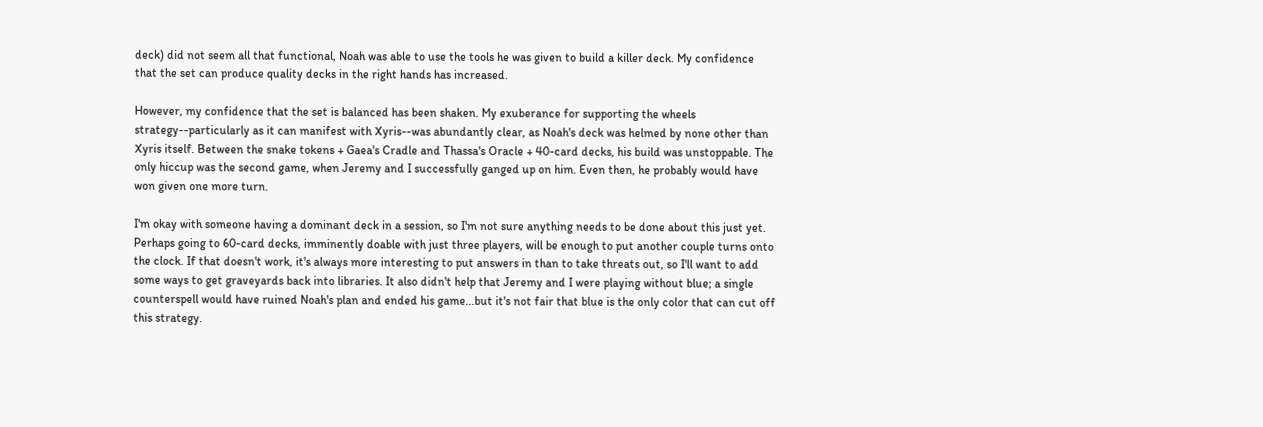deck) did not seem all that functional, Noah was able to use the tools he was given to build a killer deck. My confidence that the set can produce quality decks in the right hands has increased.

However, my confidence that the set is balanced has been shaken. My exuberance for supporting the wheels strategy--particularly as it can manifest with Xyris--was abundantly clear, as Noah's deck was helmed by none other than Xyris itself. Between the snake tokens + Gaea's Cradle and Thassa's Oracle + 40-card decks, his build was unstoppable. The only hiccup was the second game, when Jeremy and I successfully ganged up on him. Even then, he probably would have won given one more turn.

I'm okay with someone having a dominant deck in a session, so I'm not sure anything needs to be done about this just yet. Perhaps going to 60-card decks, imminently doable with just three players, will be enough to put another couple turns onto the clock. If that doesn't work, it's always more interesting to put answers in than to take threats out, so I'll want to add some ways to get graveyards back into libraries. It also didn't help that Jeremy and I were playing without blue; a single counterspell would have ruined Noah's plan and ended his game...but it's not fair that blue is the only color that can cut off this strategy.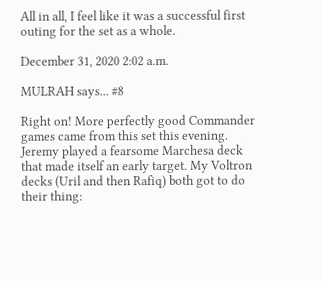All in all, I feel like it was a successful first outing for the set as a whole.

December 31, 2020 2:02 a.m.

MULRAH says... #8

Right on! More perfectly good Commander games came from this set this evening. Jeremy played a fearsome Marchesa deck that made itself an early target. My Voltron decks (Uril and then Rafiq) both got to do their thing: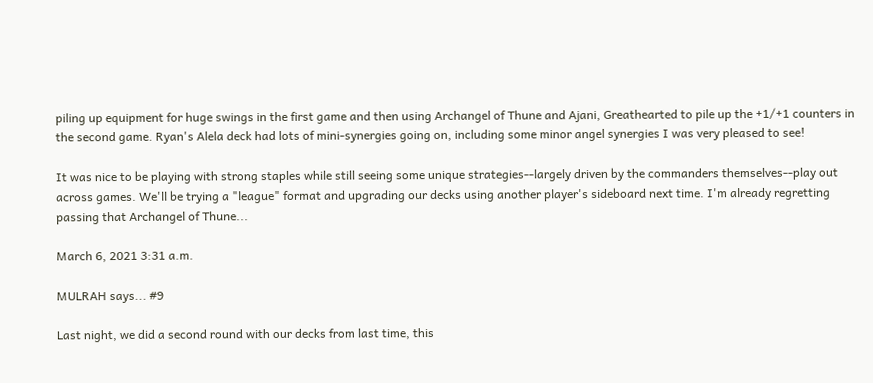piling up equipment for huge swings in the first game and then using Archangel of Thune and Ajani, Greathearted to pile up the +1/+1 counters in the second game. Ryan's Alela deck had lots of mini-synergies going on, including some minor angel synergies I was very pleased to see!

It was nice to be playing with strong staples while still seeing some unique strategies--largely driven by the commanders themselves--play out across games. We'll be trying a "league" format and upgrading our decks using another player's sideboard next time. I'm already regretting passing that Archangel of Thune...

March 6, 2021 3:31 a.m.

MULRAH says... #9

Last night, we did a second round with our decks from last time, this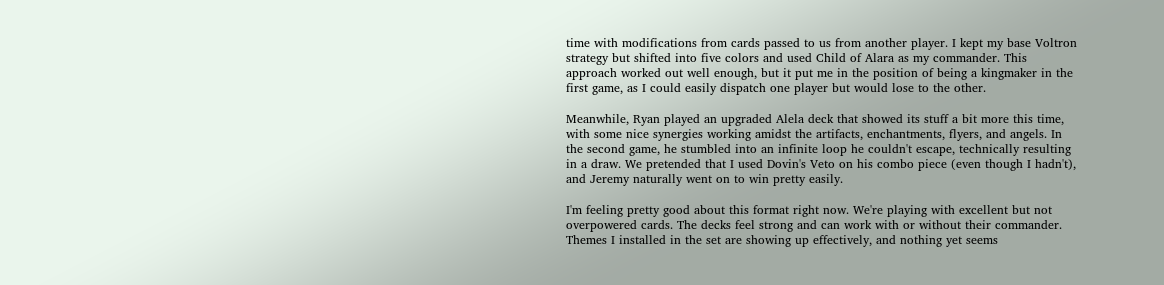time with modifications from cards passed to us from another player. I kept my base Voltron strategy but shifted into five colors and used Child of Alara as my commander. This approach worked out well enough, but it put me in the position of being a kingmaker in the first game, as I could easily dispatch one player but would lose to the other.

Meanwhile, Ryan played an upgraded Alela deck that showed its stuff a bit more this time, with some nice synergies working amidst the artifacts, enchantments, flyers, and angels. In the second game, he stumbled into an infinite loop he couldn't escape, technically resulting in a draw. We pretended that I used Dovin's Veto on his combo piece (even though I hadn't), and Jeremy naturally went on to win pretty easily.

I'm feeling pretty good about this format right now. We're playing with excellent but not overpowered cards. The decks feel strong and can work with or without their commander. Themes I installed in the set are showing up effectively, and nothing yet seems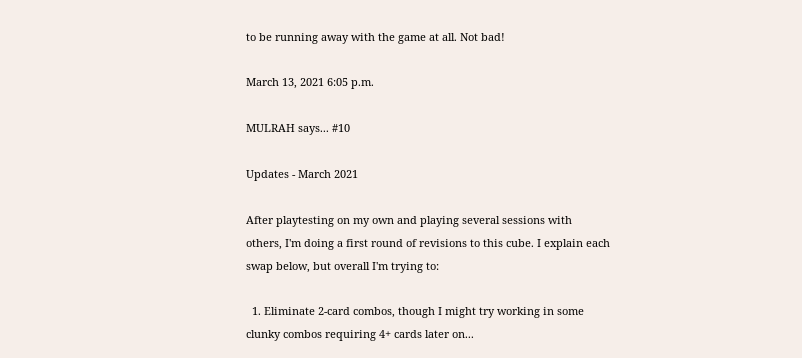to be running away with the game at all. Not bad!

March 13, 2021 6:05 p.m.

MULRAH says... #10

Updates - March 2021

After playtesting on my own and playing several sessions with others, I'm doing a first round of revisions to this cube. I explain each swap below, but overall I'm trying to:

  1. Eliminate 2-card combos, though I might try working in some clunky combos requiring 4+ cards later on...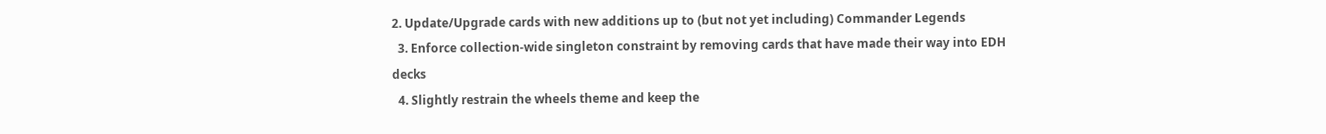2. Update/Upgrade cards with new additions up to (but not yet including) Commander Legends
  3. Enforce collection-wide singleton constraint by removing cards that have made their way into EDH decks
  4. Slightly restrain the wheels theme and keep the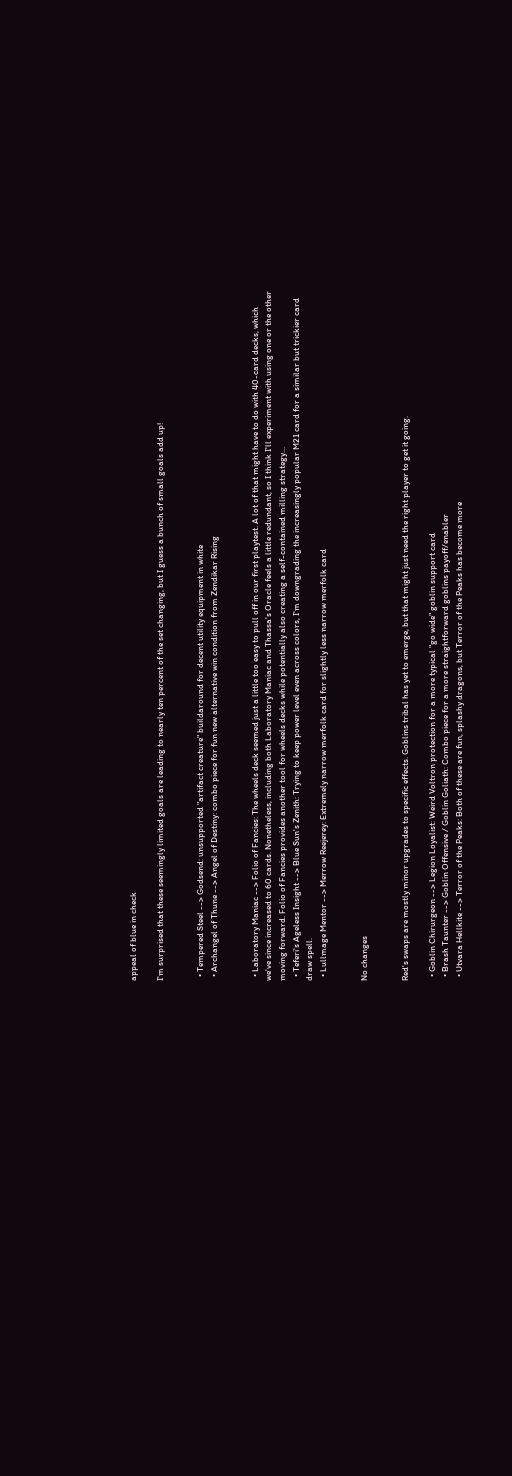appeal of blue in check

I'm surprised that these seemingly limited goals are leading to nearly ten percent of the set changing, but I guess a bunch of small goals add up!


  • Tempered Steel --> Godsend: unsupported "artifact creature" buildaround for decent utility equipment in white
  • Archangel of Thune --> Angel of Destiny: combo piece for fun new alternative win condition from Zendikar Rising


  • Laboratory Maniac --> Folio of Fancies: The wheels deck seemed just a little too easy to pull off in our first playtest. A lot of that might have to do with 40-card decks, which we've since increased to 60 cards. Nonetheless, including both Laboratory Maniac and Thassa's Oracle feels a little redundant, so I think I'll experiment with using one or the other moving forward. Folio of Fancies provides another tool for wheels decks while potentially also creating a self-contained milling strategy...
  • Teferi's Ageless Insight --> Blue Sun's Zenith: Trying to keep power level even across colors, I'm downgrading the increasingly popular M21 card for a similar but trickier card draw spell.
  • Lullmage Mentor --> Merrow Reejerey: Extremely narrow merfolk card for slightly less narrow merfolk card


No changes


Red's swaps are mostly minor upgrades to specific effects. Goblins tribal has yet to emerge, but that might just need the right player to get it going.

  • Goblin Chirurgeon --> Legion Loyalist: Weird Voltron protection for a more typical "go wide" goblin support card
  • Brash Taunter --> Goblin Offensive / Goblin Goliath: Combo piece for a more straightforward goblins payoff/enabler
  • Utvara Hellkite --> Terror of the Peaks: Both of these are fun, splashy dragons, but Terror of the Peaks has become more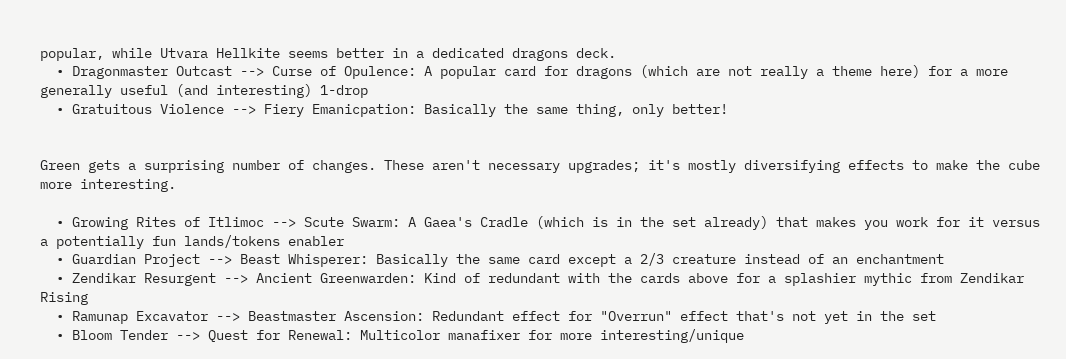popular, while Utvara Hellkite seems better in a dedicated dragons deck.
  • Dragonmaster Outcast --> Curse of Opulence: A popular card for dragons (which are not really a theme here) for a more generally useful (and interesting) 1-drop
  • Gratuitous Violence --> Fiery Emanicpation: Basically the same thing, only better!


Green gets a surprising number of changes. These aren't necessary upgrades; it's mostly diversifying effects to make the cube more interesting.

  • Growing Rites of Itlimoc --> Scute Swarm: A Gaea's Cradle (which is in the set already) that makes you work for it versus a potentially fun lands/tokens enabler
  • Guardian Project --> Beast Whisperer: Basically the same card except a 2/3 creature instead of an enchantment
  • Zendikar Resurgent --> Ancient Greenwarden: Kind of redundant with the cards above for a splashier mythic from Zendikar Rising
  • Ramunap Excavator --> Beastmaster Ascension: Redundant effect for "Overrun" effect that's not yet in the set
  • Bloom Tender --> Quest for Renewal: Multicolor manafixer for more interesting/unique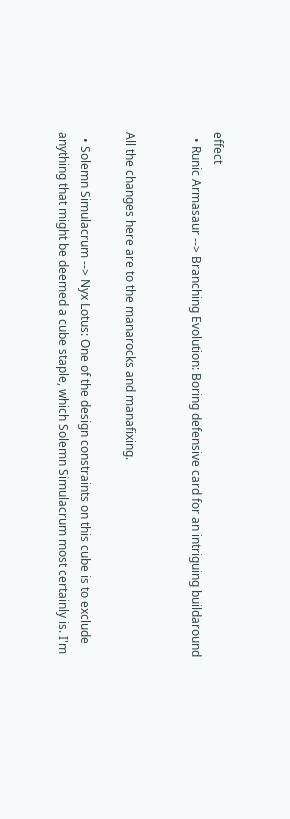effect
  • Runic Armasaur --> Branching Evolution: Boring defensive card for an intriguing buildaround


All the changes here are to the manarocks and manafixing.

  • Solemn Simulacrum --> Nyx Lotus: One of the design constraints on this cube is to exclude anything that might be deemed a cube staple, which Solemn Simulacrum most certainly is. I'm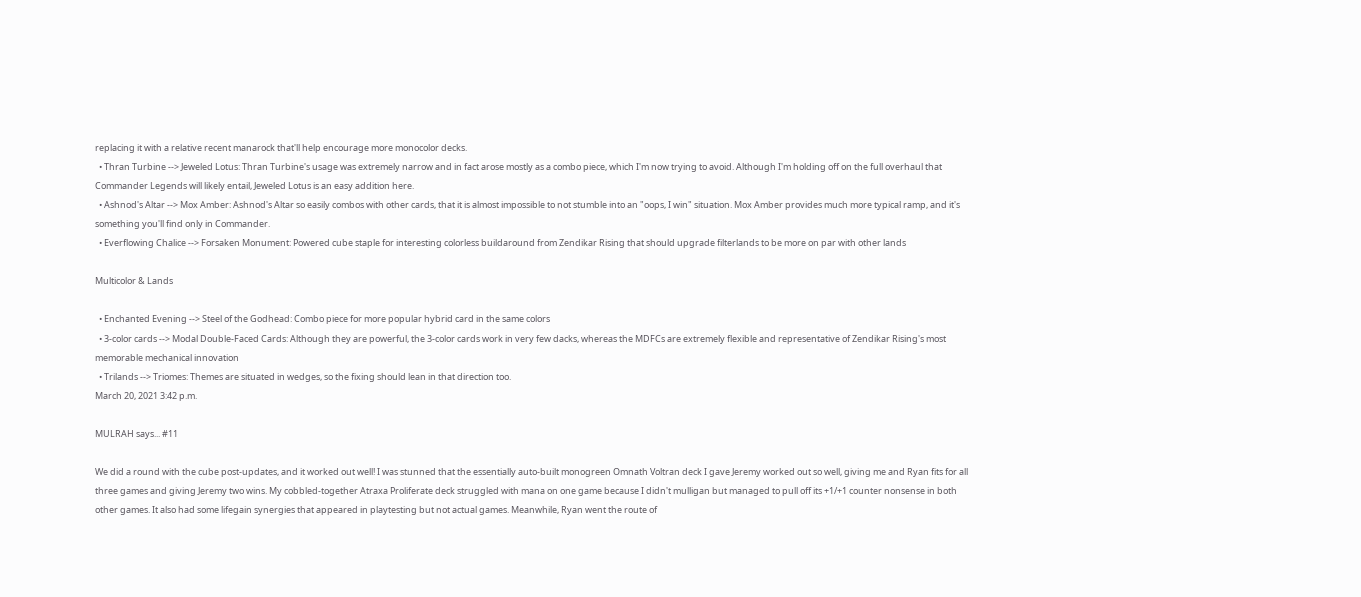replacing it with a relative recent manarock that'll help encourage more monocolor decks.
  • Thran Turbine --> Jeweled Lotus: Thran Turbine's usage was extremely narrow and in fact arose mostly as a combo piece, which I'm now trying to avoid. Although I'm holding off on the full overhaul that Commander Legends will likely entail, Jeweled Lotus is an easy addition here.
  • Ashnod's Altar --> Mox Amber: Ashnod's Altar so easily combos with other cards, that it is almost impossible to not stumble into an "oops, I win" situation. Mox Amber provides much more typical ramp, and it's something you'll find only in Commander.
  • Everflowing Chalice --> Forsaken Monument: Powered cube staple for interesting colorless buildaround from Zendikar Rising that should upgrade filterlands to be more on par with other lands

Multicolor & Lands

  • Enchanted Evening --> Steel of the Godhead: Combo piece for more popular hybrid card in the same colors
  • 3-color cards --> Modal Double-Faced Cards: Although they are powerful, the 3-color cards work in very few dacks, whereas the MDFCs are extremely flexible and representative of Zendikar Rising's most memorable mechanical innovation
  • Trilands --> Triomes: Themes are situated in wedges, so the fixing should lean in that direction too.
March 20, 2021 3:42 p.m.

MULRAH says... #11

We did a round with the cube post-updates, and it worked out well! I was stunned that the essentially auto-built monogreen Omnath Voltran deck I gave Jeremy worked out so well, giving me and Ryan fits for all three games and giving Jeremy two wins. My cobbled-together Atraxa Proliferate deck struggled with mana on one game because I didn't mulligan but managed to pull off its +1/+1 counter nonsense in both other games. It also had some lifegain synergies that appeared in playtesting but not actual games. Meanwhile, Ryan went the route of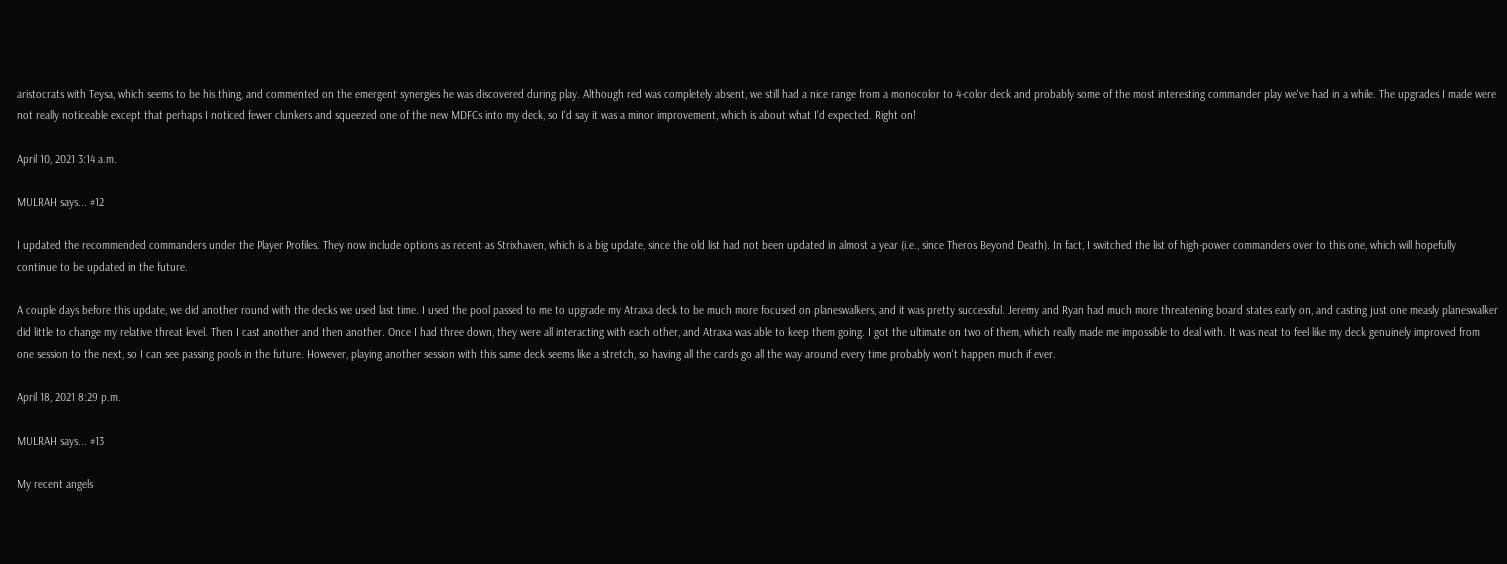aristocrats with Teysa, which seems to be his thing, and commented on the emergent synergies he was discovered during play. Although red was completely absent, we still had a nice range from a monocolor to 4-color deck and probably some of the most interesting commander play we've had in a while. The upgrades I made were not really noticeable except that perhaps I noticed fewer clunkers and squeezed one of the new MDFCs into my deck, so I'd say it was a minor improvement, which is about what I'd expected. Right on!

April 10, 2021 3:14 a.m.

MULRAH says... #12

I updated the recommended commanders under the Player Profiles. They now include options as recent as Strixhaven, which is a big update, since the old list had not been updated in almost a year (i.e., since Theros Beyond Death). In fact, I switched the list of high-power commanders over to this one, which will hopefully continue to be updated in the future.

A couple days before this update, we did another round with the decks we used last time. I used the pool passed to me to upgrade my Atraxa deck to be much more focused on planeswalkers, and it was pretty successful. Jeremy and Ryan had much more threatening board states early on, and casting just one measly planeswalker did little to change my relative threat level. Then I cast another and then another. Once I had three down, they were all interacting with each other, and Atraxa was able to keep them going. I got the ultimate on two of them, which really made me impossible to deal with. It was neat to feel like my deck genuinely improved from one session to the next, so I can see passing pools in the future. However, playing another session with this same deck seems like a stretch, so having all the cards go all the way around every time probably won't happen much if ever.

April 18, 2021 8:29 p.m.

MULRAH says... #13

My recent angels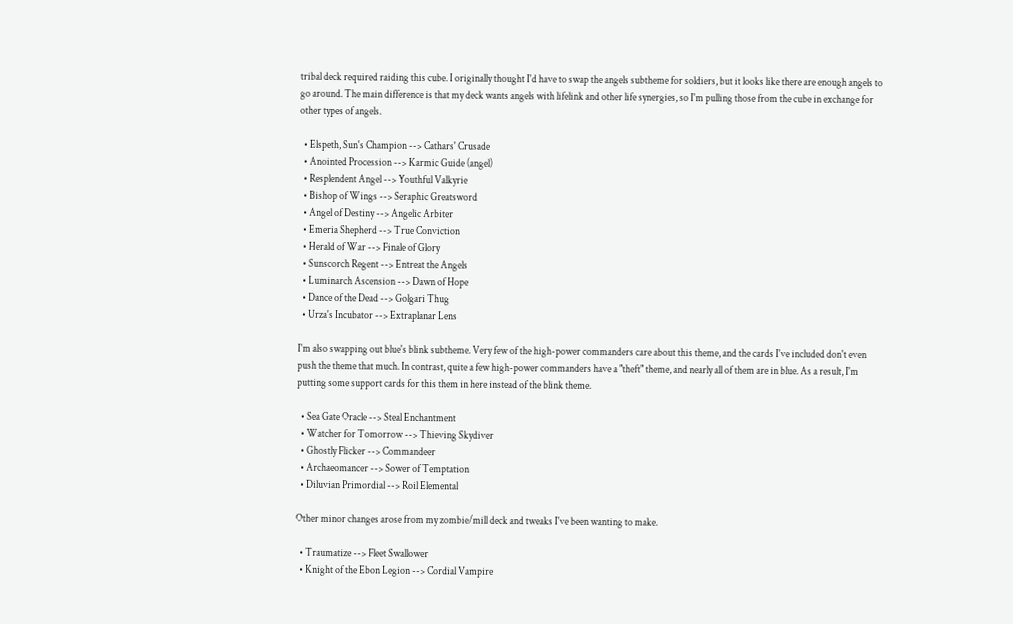tribal deck required raiding this cube. I originally thought I'd have to swap the angels subtheme for soldiers, but it looks like there are enough angels to go around. The main difference is that my deck wants angels with lifelink and other life synergies, so I'm pulling those from the cube in exchange for other types of angels.

  • Elspeth, Sun's Champion --> Cathars' Crusade
  • Anointed Procession --> Karmic Guide (angel)
  • Resplendent Angel --> Youthful Valkyrie
  • Bishop of Wings --> Seraphic Greatsword
  • Angel of Destiny --> Angelic Arbiter
  • Emeria Shepherd --> True Conviction
  • Herald of War --> Finale of Glory
  • Sunscorch Regent --> Entreat the Angels
  • Luminarch Ascension --> Dawn of Hope
  • Dance of the Dead --> Golgari Thug
  • Urza's Incubator --> Extraplanar Lens

I'm also swapping out blue's blink subtheme. Very few of the high-power commanders care about this theme, and the cards I've included don't even push the theme that much. In contrast, quite a few high-power commanders have a "theft" theme, and nearly all of them are in blue. As a result, I'm putting some support cards for this them in here instead of the blink theme.

  • Sea Gate Oracle --> Steal Enchantment
  • Watcher for Tomorrow --> Thieving Skydiver
  • Ghostly Flicker --> Commandeer
  • Archaeomancer --> Sower of Temptation
  • Diluvian Primordial --> Roil Elemental

Other minor changes arose from my zombie/mill deck and tweaks I've been wanting to make.

  • Traumatize --> Fleet Swallower
  • Knight of the Ebon Legion --> Cordial Vampire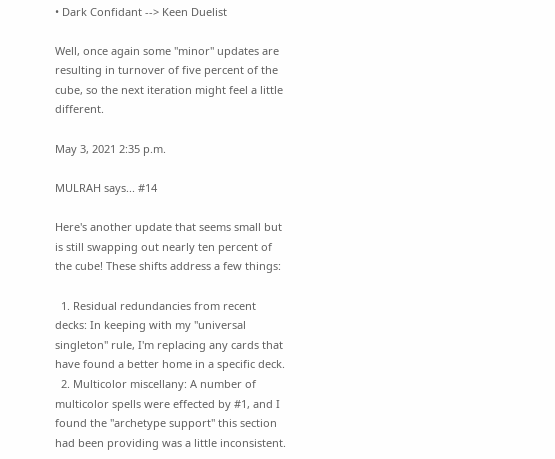• Dark Confidant --> Keen Duelist

Well, once again some "minor" updates are resulting in turnover of five percent of the cube, so the next iteration might feel a little different.

May 3, 2021 2:35 p.m.

MULRAH says... #14

Here's another update that seems small but is still swapping out nearly ten percent of the cube! These shifts address a few things:

  1. Residual redundancies from recent decks: In keeping with my "universal singleton" rule, I'm replacing any cards that have found a better home in a specific deck.
  2. Multicolor miscellany: A number of multicolor spells were effected by #1, and I found the "archetype support" this section had been providing was a little inconsistent.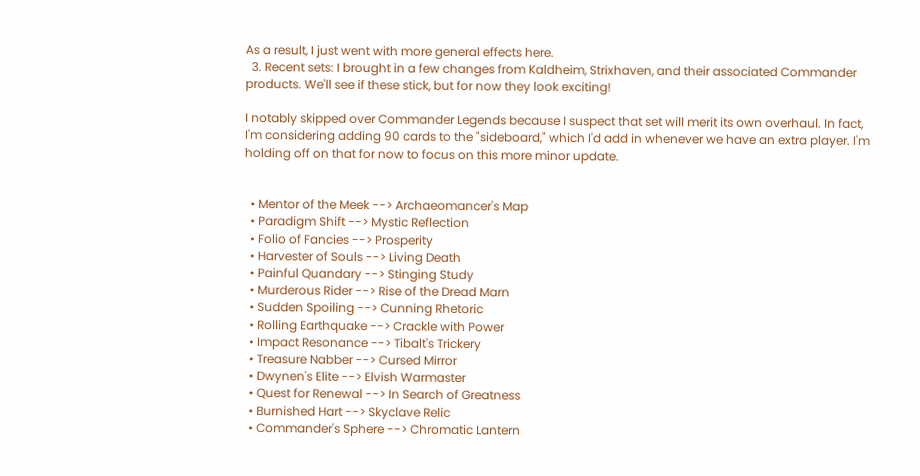As a result, I just went with more general effects here.
  3. Recent sets: I brought in a few changes from Kaldheim, Strixhaven, and their associated Commander products. We'll see if these stick, but for now they look exciting!

I notably skipped over Commander Legends because I suspect that set will merit its own overhaul. In fact, I'm considering adding 90 cards to the "sideboard," which I'd add in whenever we have an extra player. I'm holding off on that for now to focus on this more minor update.


  • Mentor of the Meek --> Archaeomancer's Map
  • Paradigm Shift --> Mystic Reflection
  • Folio of Fancies --> Prosperity
  • Harvester of Souls --> Living Death
  • Painful Quandary --> Stinging Study
  • Murderous Rider --> Rise of the Dread Marn
  • Sudden Spoiling --> Cunning Rhetoric
  • Rolling Earthquake --> Crackle with Power
  • Impact Resonance --> Tibalt's Trickery
  • Treasure Nabber --> Cursed Mirror
  • Dwynen's Elite --> Elvish Warmaster
  • Quest for Renewal --> In Search of Greatness
  • Burnished Hart --> Skyclave Relic
  • Commander's Sphere --> Chromatic Lantern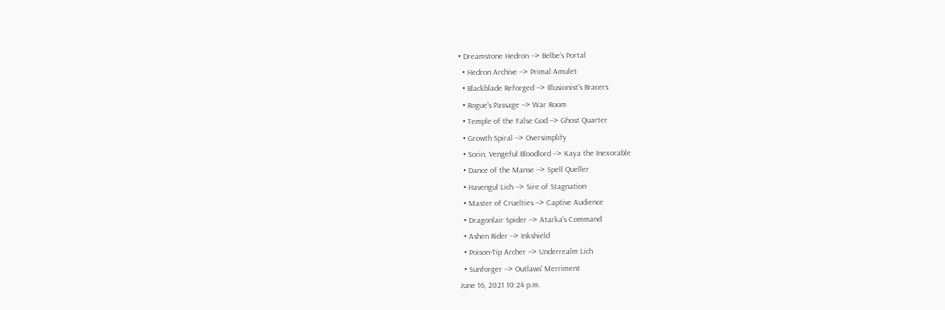• Dreamstone Hedron --> Belbe's Portal
  • Hedron Archive --> Primal Amulet
  • Blackblade Reforged --> Illusionist's Bracers
  • Rogue's Passage --> War Room
  • Temple of the False God --> Ghost Quarter
  • Growth Spiral --> Oversimplify
  • Sorin, Vengeful Bloodlord --> Kaya the Inexorable
  • Dance of the Manse --> Spell Queller
  • Havengul Lich --> Sire of Stagnation
  • Master of Cruelties --> Captive Audience
  • Dragonlair Spider --> Atarka's Command
  • Ashen Rider --> Inkshield
  • Poison-Tip Archer --> Underrealm Lich
  • Sunforger --> Outlaws' Merriment
June 16, 2021 10:24 p.m.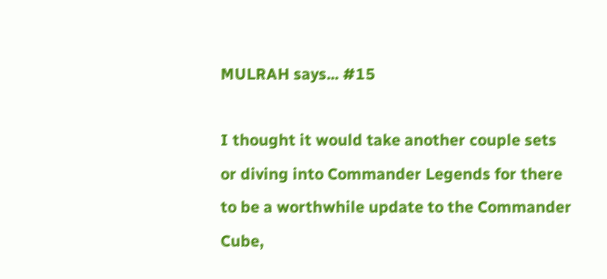MULRAH says... #15

I thought it would take another couple sets or diving into Commander Legends for there to be a worthwhile update to the Commander Cube,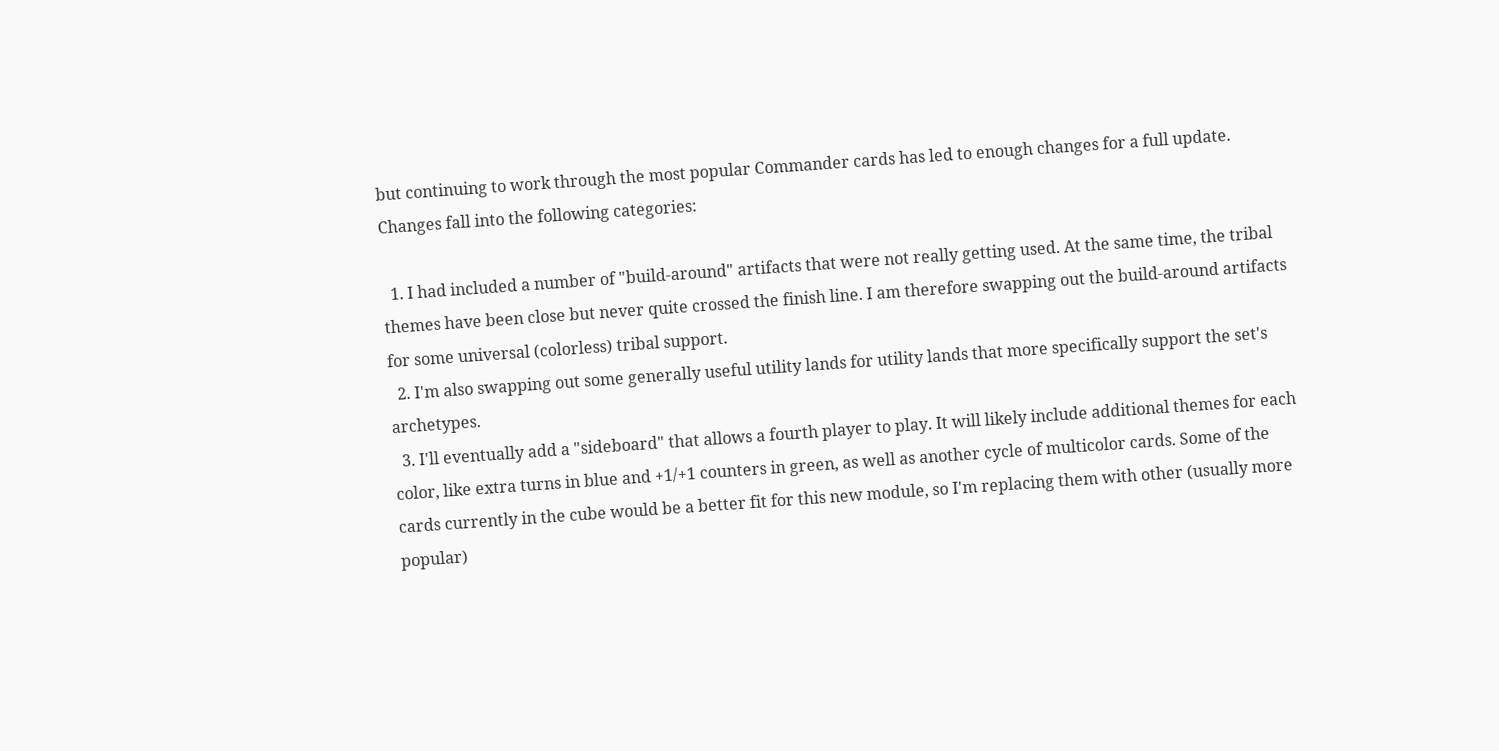but continuing to work through the most popular Commander cards has led to enough changes for a full update. Changes fall into the following categories:

  1. I had included a number of "build-around" artifacts that were not really getting used. At the same time, the tribal themes have been close but never quite crossed the finish line. I am therefore swapping out the build-around artifacts for some universal (colorless) tribal support.
  2. I'm also swapping out some generally useful utility lands for utility lands that more specifically support the set's archetypes.
  3. I'll eventually add a "sideboard" that allows a fourth player to play. It will likely include additional themes for each color, like extra turns in blue and +1/+1 counters in green, as well as another cycle of multicolor cards. Some of the cards currently in the cube would be a better fit for this new module, so I'm replacing them with other (usually more popular)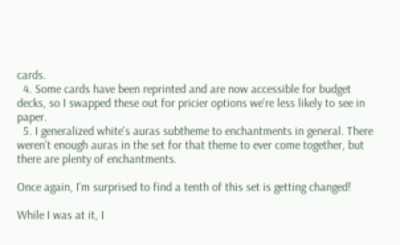cards.
  4. Some cards have been reprinted and are now accessible for budget decks, so I swapped these out for pricier options we're less likely to see in paper.
  5. I generalized white's auras subtheme to enchantments in general. There weren't enough auras in the set for that theme to ever come together, but there are plenty of enchantments.

Once again, I'm surprised to find a tenth of this set is getting changed!

While I was at it, I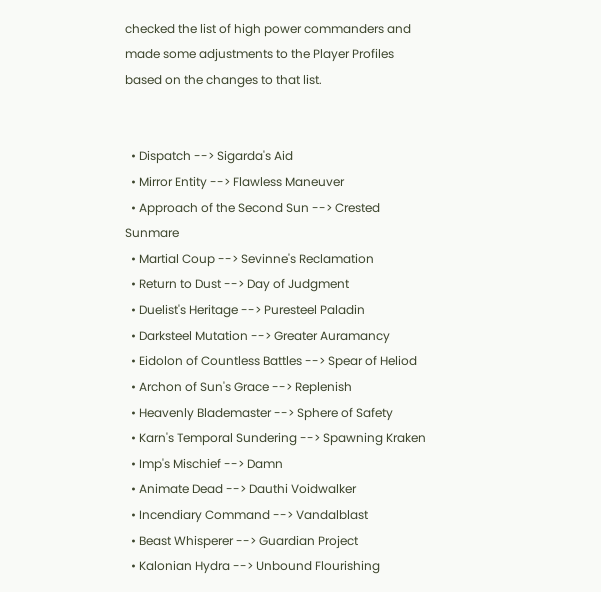checked the list of high power commanders and made some adjustments to the Player Profiles based on the changes to that list.


  • Dispatch --> Sigarda's Aid
  • Mirror Entity --> Flawless Maneuver
  • Approach of the Second Sun --> Crested Sunmare
  • Martial Coup --> Sevinne's Reclamation
  • Return to Dust --> Day of Judgment
  • Duelist's Heritage --> Puresteel Paladin
  • Darksteel Mutation --> Greater Auramancy
  • Eidolon of Countless Battles --> Spear of Heliod
  • Archon of Sun's Grace --> Replenish
  • Heavenly Blademaster --> Sphere of Safety
  • Karn's Temporal Sundering --> Spawning Kraken
  • Imp's Mischief --> Damn
  • Animate Dead --> Dauthi Voidwalker
  • Incendiary Command --> Vandalblast
  • Beast Whisperer --> Guardian Project
  • Kalonian Hydra --> Unbound Flourishing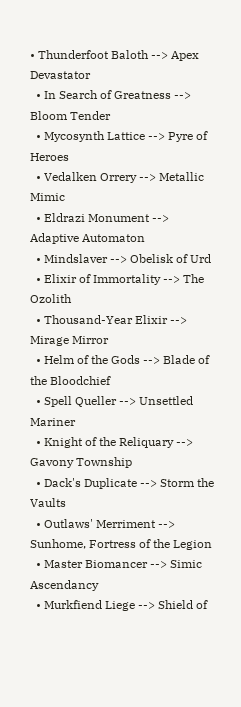• Thunderfoot Baloth --> Apex Devastator
  • In Search of Greatness --> Bloom Tender
  • Mycosynth Lattice --> Pyre of Heroes
  • Vedalken Orrery --> Metallic Mimic
  • Eldrazi Monument --> Adaptive Automaton
  • Mindslaver --> Obelisk of Urd
  • Elixir of Immortality --> The Ozolith
  • Thousand-Year Elixir --> Mirage Mirror
  • Helm of the Gods --> Blade of the Bloodchief
  • Spell Queller --> Unsettled Mariner
  • Knight of the Reliquary --> Gavony Township
  • Dack's Duplicate --> Storm the Vaults
  • Outlaws' Merriment --> Sunhome, Fortress of the Legion
  • Master Biomancer --> Simic Ascendancy
  • Murkfiend Liege --> Shield of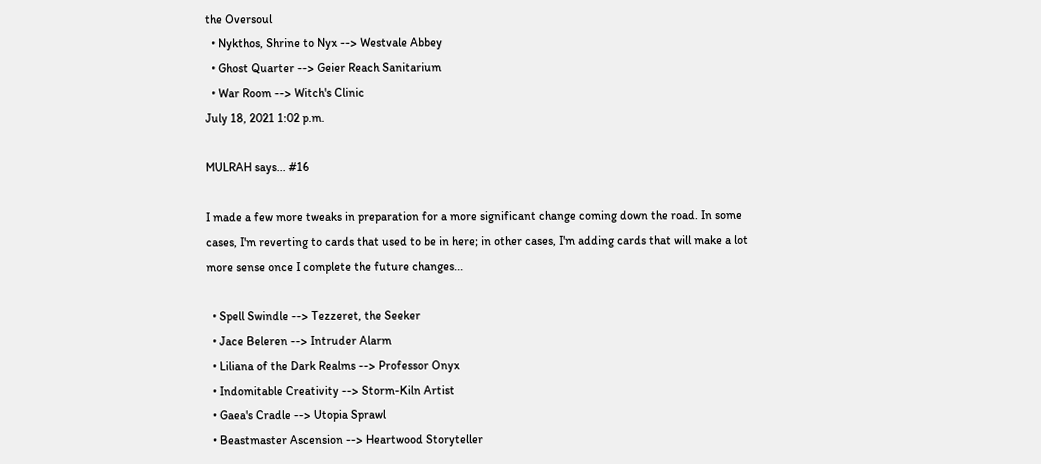the Oversoul
  • Nykthos, Shrine to Nyx --> Westvale Abbey
  • Ghost Quarter --> Geier Reach Sanitarium
  • War Room --> Witch's Clinic
July 18, 2021 1:02 p.m.

MULRAH says... #16

I made a few more tweaks in preparation for a more significant change coming down the road. In some cases, I'm reverting to cards that used to be in here; in other cases, I'm adding cards that will make a lot more sense once I complete the future changes...

  • Spell Swindle --> Tezzeret, the Seeker
  • Jace Beleren --> Intruder Alarm
  • Liliana of the Dark Realms --> Professor Onyx
  • Indomitable Creativity --> Storm-Kiln Artist
  • Gaea's Cradle --> Utopia Sprawl
  • Beastmaster Ascension --> Heartwood Storyteller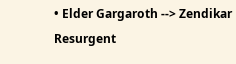• Elder Gargaroth --> Zendikar Resurgent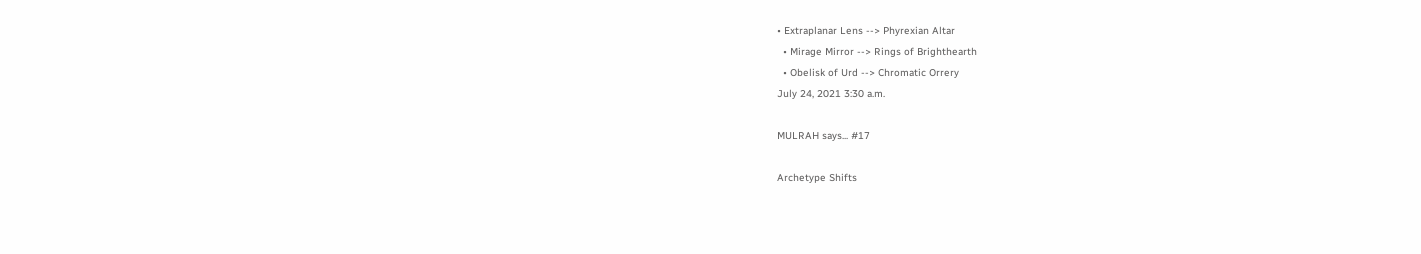• Extraplanar Lens --> Phyrexian Altar
  • Mirage Mirror --> Rings of Brighthearth
  • Obelisk of Urd --> Chromatic Orrery
July 24, 2021 3:30 a.m.

MULRAH says... #17

Archetype Shifts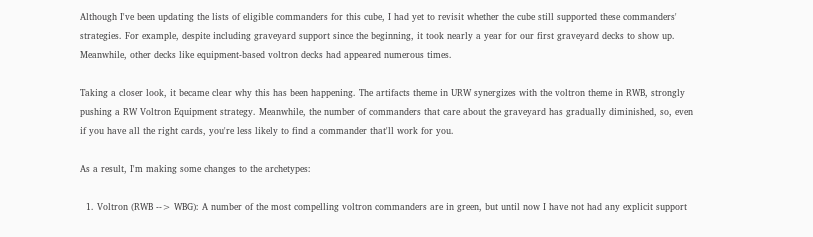Although I've been updating the lists of eligible commanders for this cube, I had yet to revisit whether the cube still supported these commanders' strategies. For example, despite including graveyard support since the beginning, it took nearly a year for our first graveyard decks to show up. Meanwhile, other decks like equipment-based voltron decks had appeared numerous times.

Taking a closer look, it became clear why this has been happening. The artifacts theme in URW synergizes with the voltron theme in RWB, strongly pushing a RW Voltron Equipment strategy. Meanwhile, the number of commanders that care about the graveyard has gradually diminished, so, even if you have all the right cards, you're less likely to find a commander that'll work for you.

As a result, I'm making some changes to the archetypes:

  1. Voltron (RWB --> WBG): A number of the most compelling voltron commanders are in green, but until now I have not had any explicit support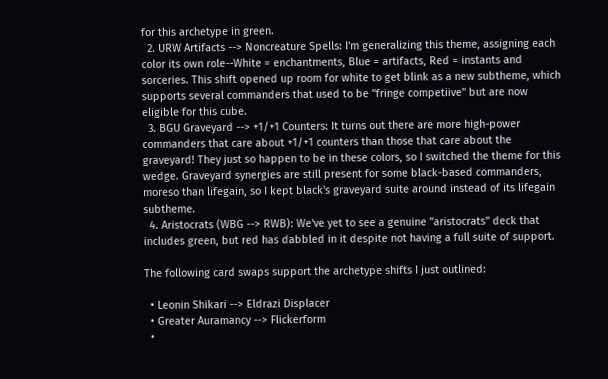for this archetype in green.
  2. URW Artifacts --> Noncreature Spells: I'm generalizing this theme, assigning each color its own role--White = enchantments, Blue = artifacts, Red = instants and sorceries. This shift opened up room for white to get blink as a new subtheme, which supports several commanders that used to be "fringe competiive" but are now eligible for this cube.
  3. BGU Graveyard --> +1/+1 Counters: It turns out there are more high-power commanders that care about +1/+1 counters than those that care about the graveyard! They just so happen to be in these colors, so I switched the theme for this wedge. Graveyard synergies are still present for some black-based commanders, moreso than lifegain, so I kept black's graveyard suite around instead of its lifegain subtheme.
  4. Aristocrats (WBG --> RWB): We've yet to see a genuine "aristocrats" deck that includes green, but red has dabbled in it despite not having a full suite of support.

The following card swaps support the archetype shifts I just outlined:

  • Leonin Shikari --> Eldrazi Displacer
  • Greater Auramancy --> Flickerform
  •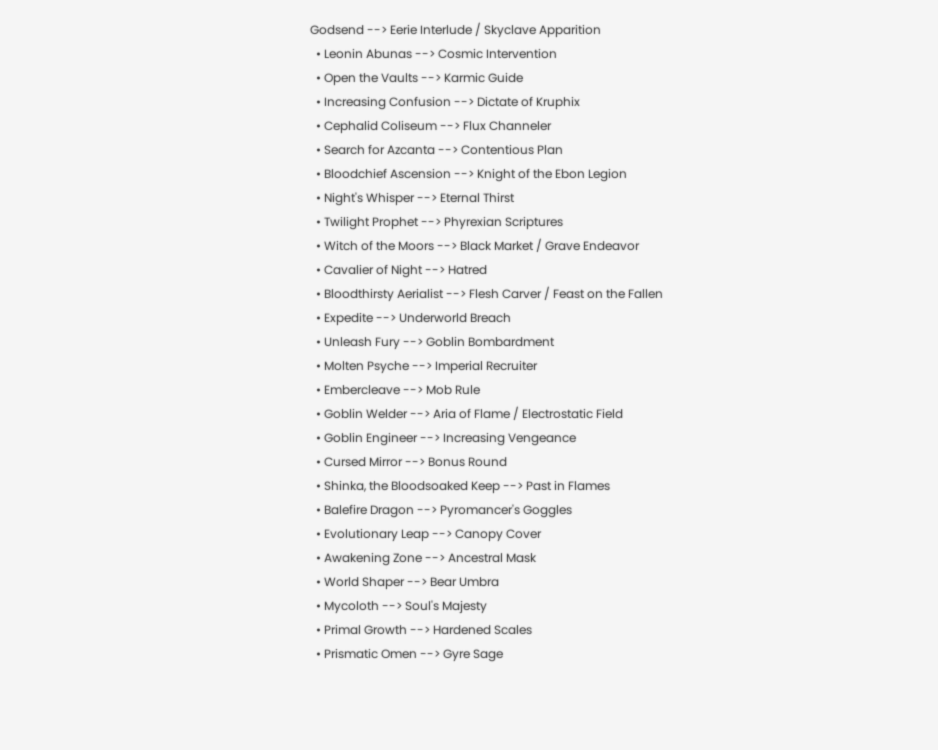Godsend --> Eerie Interlude / Skyclave Apparition
  • Leonin Abunas --> Cosmic Intervention
  • Open the Vaults --> Karmic Guide
  • Increasing Confusion --> Dictate of Kruphix
  • Cephalid Coliseum --> Flux Channeler
  • Search for Azcanta --> Contentious Plan
  • Bloodchief Ascension --> Knight of the Ebon Legion
  • Night's Whisper --> Eternal Thirst
  • Twilight Prophet --> Phyrexian Scriptures
  • Witch of the Moors --> Black Market / Grave Endeavor
  • Cavalier of Night --> Hatred
  • Bloodthirsty Aerialist --> Flesh Carver / Feast on the Fallen
  • Expedite --> Underworld Breach
  • Unleash Fury --> Goblin Bombardment
  • Molten Psyche --> Imperial Recruiter
  • Embercleave --> Mob Rule
  • Goblin Welder --> Aria of Flame / Electrostatic Field
  • Goblin Engineer --> Increasing Vengeance
  • Cursed Mirror --> Bonus Round
  • Shinka, the Bloodsoaked Keep --> Past in Flames
  • Balefire Dragon --> Pyromancer's Goggles
  • Evolutionary Leap --> Canopy Cover
  • Awakening Zone --> Ancestral Mask
  • World Shaper --> Bear Umbra
  • Mycoloth --> Soul's Majesty
  • Primal Growth --> Hardened Scales
  • Prismatic Omen --> Gyre Sage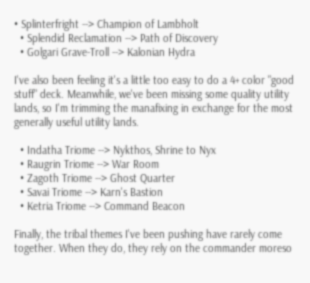• Splinterfright --> Champion of Lambholt
  • Splendid Reclamation --> Path of Discovery
  • Golgari Grave-Troll --> Kalonian Hydra

I've also been feeling it's a little too easy to do a 4+ color "good stuff" deck. Meanwhile, we've been missing some quality utility lands, so I'm trimming the manafixing in exchange for the most generally useful utility lands.

  • Indatha Triome --> Nykthos, Shrine to Nyx
  • Raugrin Triome --> War Room
  • Zagoth Triome --> Ghost Quarter
  • Savai Triome --> Karn's Bastion
  • Ketria Triome --> Command Beacon

Finally, the tribal themes I've been pushing have rarely come together. When they do, they rely on the commander moreso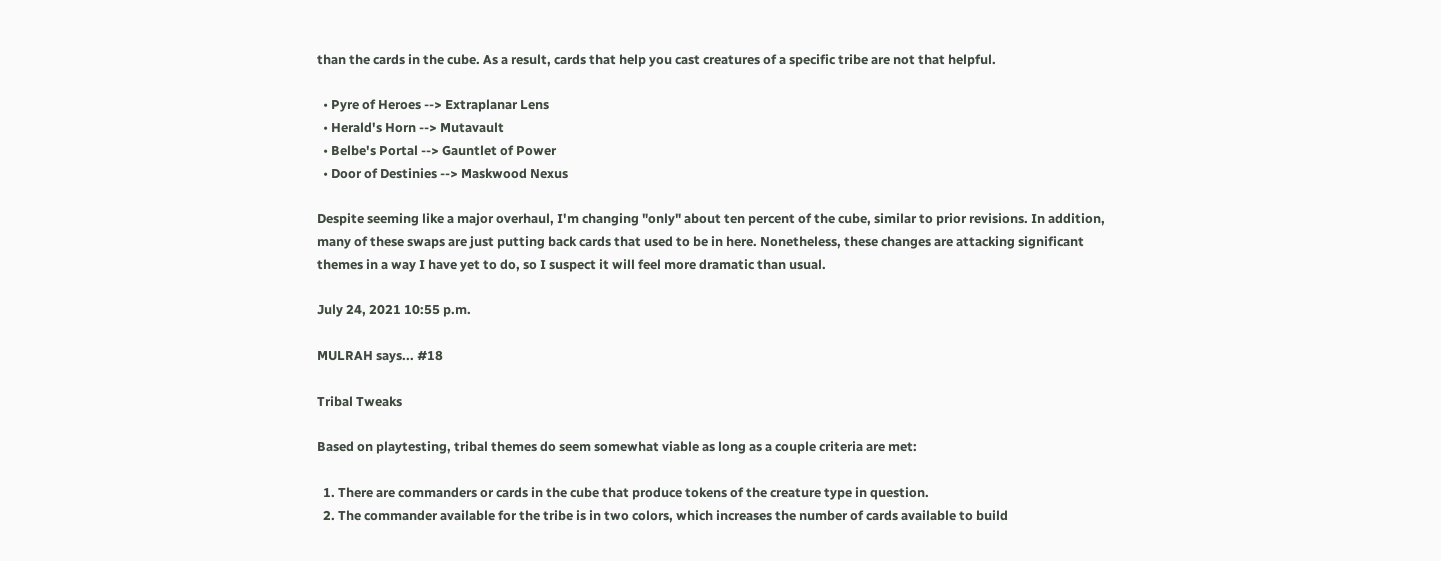than the cards in the cube. As a result, cards that help you cast creatures of a specific tribe are not that helpful.

  • Pyre of Heroes --> Extraplanar Lens
  • Herald's Horn --> Mutavault
  • Belbe's Portal --> Gauntlet of Power
  • Door of Destinies --> Maskwood Nexus

Despite seeming like a major overhaul, I'm changing "only" about ten percent of the cube, similar to prior revisions. In addition, many of these swaps are just putting back cards that used to be in here. Nonetheless, these changes are attacking significant themes in a way I have yet to do, so I suspect it will feel more dramatic than usual.

July 24, 2021 10:55 p.m.

MULRAH says... #18

Tribal Tweaks

Based on playtesting, tribal themes do seem somewhat viable as long as a couple criteria are met:

  1. There are commanders or cards in the cube that produce tokens of the creature type in question.
  2. The commander available for the tribe is in two colors, which increases the number of cards available to build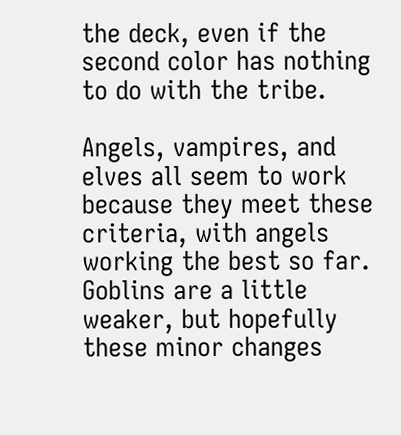the deck, even if the second color has nothing to do with the tribe.

Angels, vampires, and elves all seem to work because they meet these criteria, with angels working the best so far. Goblins are a little weaker, but hopefully these minor changes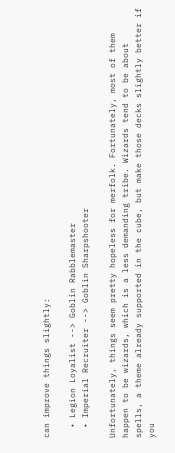can improve things slightly:

  • Legion Loyalist --> Goblin Rabblemaster
  • Imperial Recruiter --> Goblin Sharpshooter

Unfortunately, things seem pretty hopeless for merfolk. Fortunately, most of them happen to be wizards, which is a less demanding tribe. Wizards tend to be about spells, a theme already supported in the cube, but make those decks slightly better if you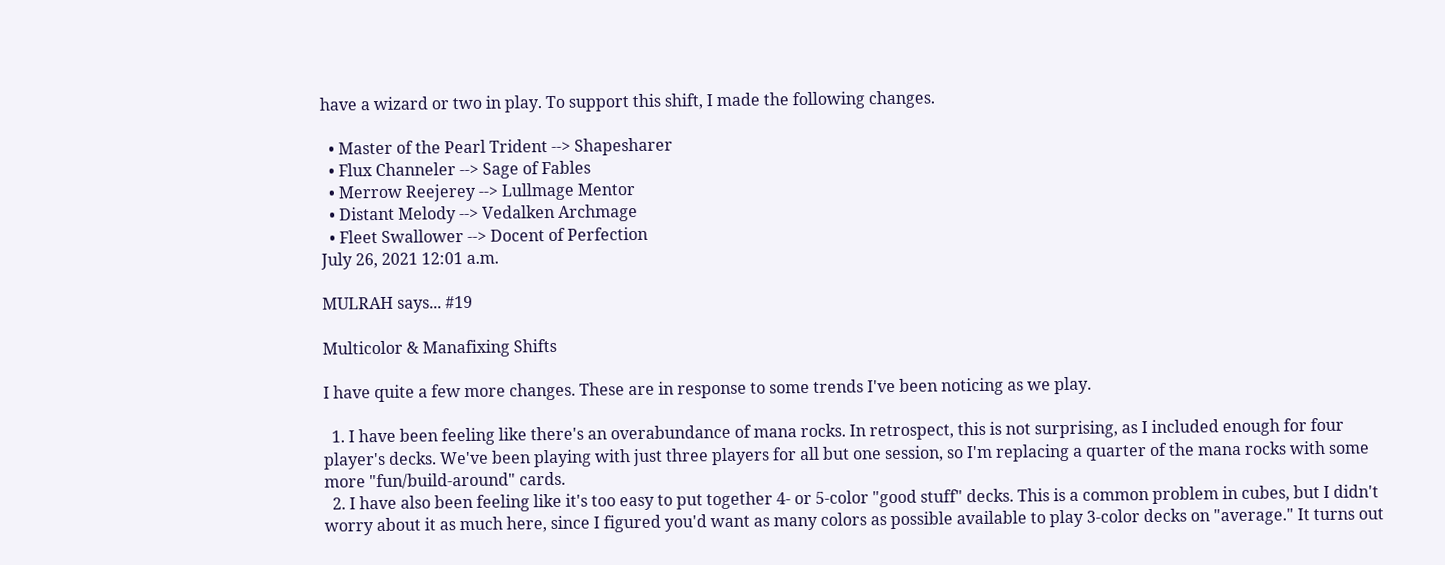have a wizard or two in play. To support this shift, I made the following changes.

  • Master of the Pearl Trident --> Shapesharer
  • Flux Channeler --> Sage of Fables
  • Merrow Reejerey --> Lullmage Mentor
  • Distant Melody --> Vedalken Archmage
  • Fleet Swallower --> Docent of Perfection
July 26, 2021 12:01 a.m.

MULRAH says... #19

Multicolor & Manafixing Shifts

I have quite a few more changes. These are in response to some trends I've been noticing as we play.

  1. I have been feeling like there's an overabundance of mana rocks. In retrospect, this is not surprising, as I included enough for four player's decks. We've been playing with just three players for all but one session, so I'm replacing a quarter of the mana rocks with some more "fun/build-around" cards.
  2. I have also been feeling like it's too easy to put together 4- or 5-color "good stuff" decks. This is a common problem in cubes, but I didn't worry about it as much here, since I figured you'd want as many colors as possible available to play 3-color decks on "average." It turns out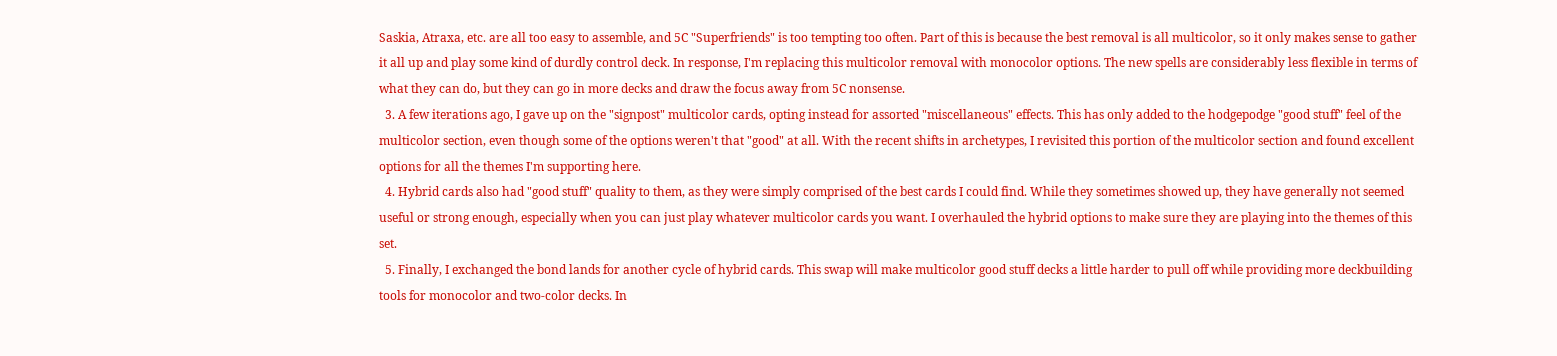Saskia, Atraxa, etc. are all too easy to assemble, and 5C "Superfriends" is too tempting too often. Part of this is because the best removal is all multicolor, so it only makes sense to gather it all up and play some kind of durdly control deck. In response, I'm replacing this multicolor removal with monocolor options. The new spells are considerably less flexible in terms of what they can do, but they can go in more decks and draw the focus away from 5C nonsense.
  3. A few iterations ago, I gave up on the "signpost" multicolor cards, opting instead for assorted "miscellaneous" effects. This has only added to the hodgepodge "good stuff" feel of the multicolor section, even though some of the options weren't that "good" at all. With the recent shifts in archetypes, I revisited this portion of the multicolor section and found excellent options for all the themes I'm supporting here.
  4. Hybrid cards also had "good stuff" quality to them, as they were simply comprised of the best cards I could find. While they sometimes showed up, they have generally not seemed useful or strong enough, especially when you can just play whatever multicolor cards you want. I overhauled the hybrid options to make sure they are playing into the themes of this set.
  5. Finally, I exchanged the bond lands for another cycle of hybrid cards. This swap will make multicolor good stuff decks a little harder to pull off while providing more deckbuilding tools for monocolor and two-color decks. In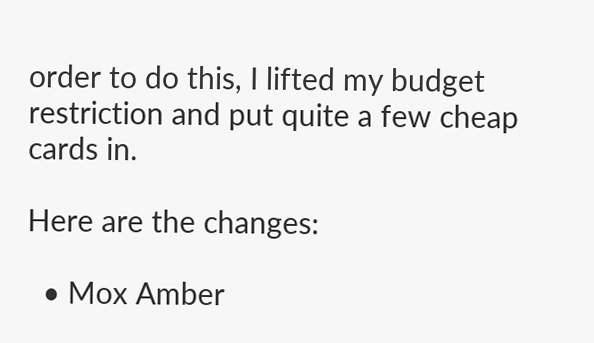order to do this, I lifted my budget restriction and put quite a few cheap cards in.

Here are the changes:

  • Mox Amber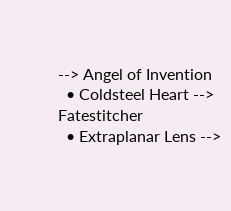--> Angel of Invention
  • Coldsteel Heart --> Fatestitcher
  • Extraplanar Lens -->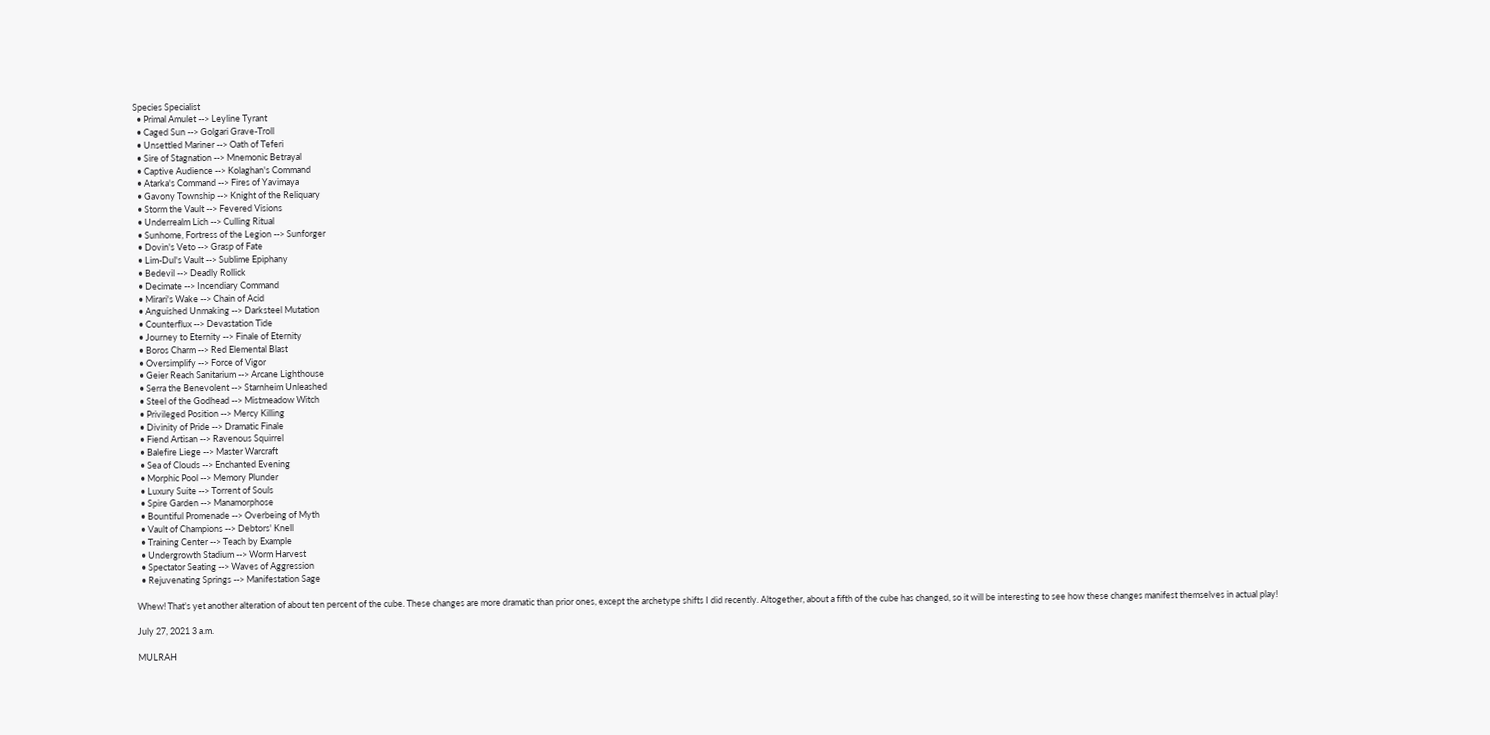Species Specialist
  • Primal Amulet --> Leyline Tyrant
  • Caged Sun --> Golgari Grave-Troll
  • Unsettled Mariner --> Oath of Teferi
  • Sire of Stagnation --> Mnemonic Betrayal
  • Captive Audience --> Kolaghan's Command
  • Atarka's Command --> Fires of Yavimaya
  • Gavony Township --> Knight of the Reliquary
  • Storm the Vault --> Fevered Visions
  • Underrealm Lich --> Culling Ritual
  • Sunhome, Fortress of the Legion --> Sunforger
  • Dovin's Veto --> Grasp of Fate
  • Lim-Dul's Vault --> Sublime Epiphany
  • Bedevil --> Deadly Rollick
  • Decimate --> Incendiary Command
  • Mirari's Wake --> Chain of Acid
  • Anguished Unmaking --> Darksteel Mutation
  • Counterflux --> Devastation Tide
  • Journey to Eternity --> Finale of Eternity
  • Boros Charm --> Red Elemental Blast
  • Oversimplify --> Force of Vigor
  • Geier Reach Sanitarium --> Arcane Lighthouse
  • Serra the Benevolent --> Starnheim Unleashed
  • Steel of the Godhead --> Mistmeadow Witch
  • Privileged Position --> Mercy Killing
  • Divinity of Pride --> Dramatic Finale
  • Fiend Artisan --> Ravenous Squirrel
  • Balefire Liege --> Master Warcraft
  • Sea of Clouds --> Enchanted Evening
  • Morphic Pool --> Memory Plunder
  • Luxury Suite --> Torrent of Souls
  • Spire Garden --> Manamorphose
  • Bountiful Promenade --> Overbeing of Myth
  • Vault of Champions --> Debtors' Knell
  • Training Center --> Teach by Example
  • Undergrowth Stadium --> Worm Harvest
  • Spectator Seating --> Waves of Aggression
  • Rejuvenating Springs --> Manifestation Sage

Whew! That's yet another alteration of about ten percent of the cube. These changes are more dramatic than prior ones, except the archetype shifts I did recently. Altogether, about a fifth of the cube has changed, so it will be interesting to see how these changes manifest themselves in actual play!

July 27, 2021 3 a.m.

MULRAH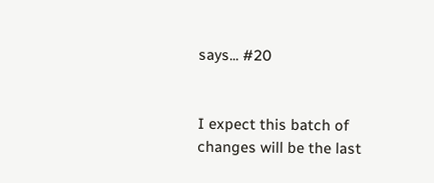says... #20


I expect this batch of changes will be the last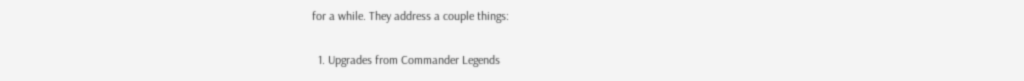for a while. They address a couple things:

  1. Upgrades from Commander Legends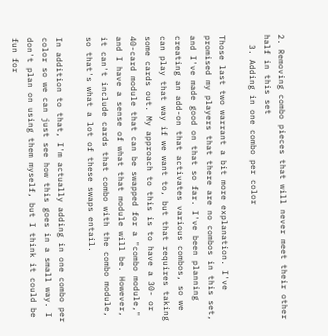2. Removing combo pieces that will never meet their other half in this set
  3. Adding in one combo per color

Those last two warrant a bit more explanation. I've promised my players that there are no combos in this set, and I've made good on that so far. I've been planning creating an add-on that activates various combos, so we can play that way if we want to, but that requires taking some cards out. My approach to this is to have a 30- or 40-card module that can be swapped for a "combo module," and I have a sense of what that module will be. However, it can't include cards that combo with the combo module, so that's what a lot of these swaps entail.

In addition to that, I'm actually adding in one combo per color so we can just see how this goes in a small way. I don't plan on using them myself, but I think it could be fun for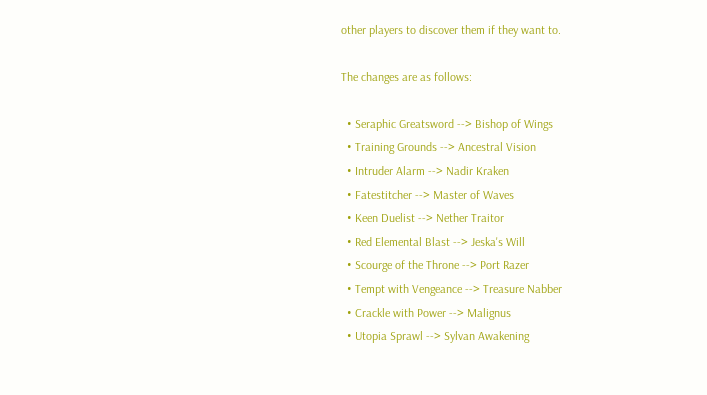other players to discover them if they want to.

The changes are as follows:

  • Seraphic Greatsword --> Bishop of Wings
  • Training Grounds --> Ancestral Vision
  • Intruder Alarm --> Nadir Kraken
  • Fatestitcher --> Master of Waves
  • Keen Duelist --> Nether Traitor
  • Red Elemental Blast --> Jeska's Will
  • Scourge of the Throne --> Port Razer
  • Tempt with Vengeance --> Treasure Nabber
  • Crackle with Power --> Malignus
  • Utopia Sprawl --> Sylvan Awakening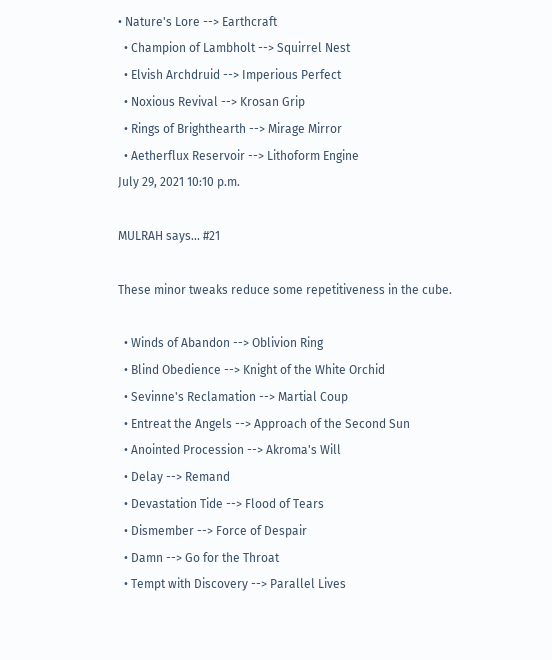• Nature's Lore --> Earthcraft
  • Champion of Lambholt --> Squirrel Nest
  • Elvish Archdruid --> Imperious Perfect
  • Noxious Revival --> Krosan Grip
  • Rings of Brighthearth --> Mirage Mirror
  • Aetherflux Reservoir --> Lithoform Engine
July 29, 2021 10:10 p.m.

MULRAH says... #21

These minor tweaks reduce some repetitiveness in the cube.

  • Winds of Abandon --> Oblivion Ring
  • Blind Obedience --> Knight of the White Orchid
  • Sevinne's Reclamation --> Martial Coup
  • Entreat the Angels --> Approach of the Second Sun
  • Anointed Procession --> Akroma's Will
  • Delay --> Remand
  • Devastation Tide --> Flood of Tears
  • Dismember --> Force of Despair
  • Damn --> Go for the Throat
  • Tempt with Discovery --> Parallel Lives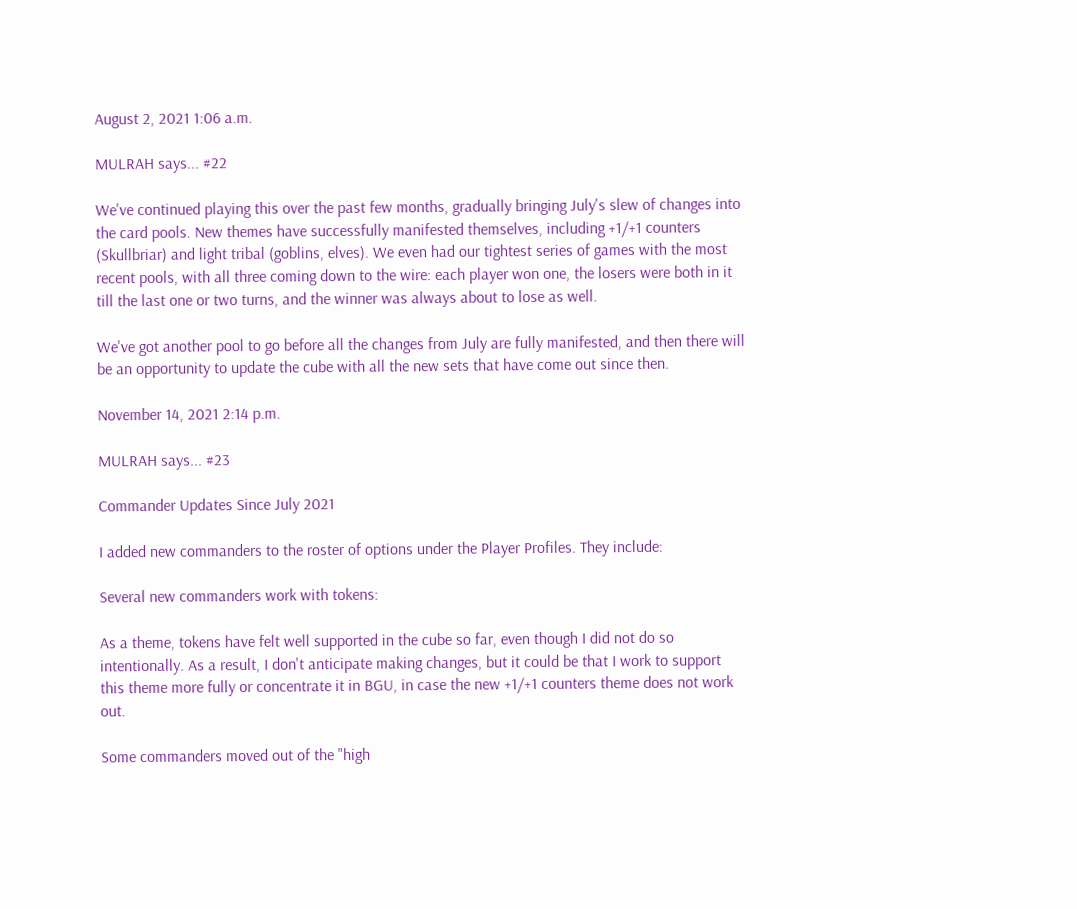August 2, 2021 1:06 a.m.

MULRAH says... #22

We've continued playing this over the past few months, gradually bringing July's slew of changes into the card pools. New themes have successfully manifested themselves, including +1/+1 counters (Skullbriar) and light tribal (goblins, elves). We even had our tightest series of games with the most recent pools, with all three coming down to the wire: each player won one, the losers were both in it till the last one or two turns, and the winner was always about to lose as well.

We've got another pool to go before all the changes from July are fully manifested, and then there will be an opportunity to update the cube with all the new sets that have come out since then.

November 14, 2021 2:14 p.m.

MULRAH says... #23

Commander Updates Since July 2021

I added new commanders to the roster of options under the Player Profiles. They include:

Several new commanders work with tokens:

As a theme, tokens have felt well supported in the cube so far, even though I did not do so intentionally. As a result, I don't anticipate making changes, but it could be that I work to support this theme more fully or concentrate it in BGU, in case the new +1/+1 counters theme does not work out.

Some commanders moved out of the "high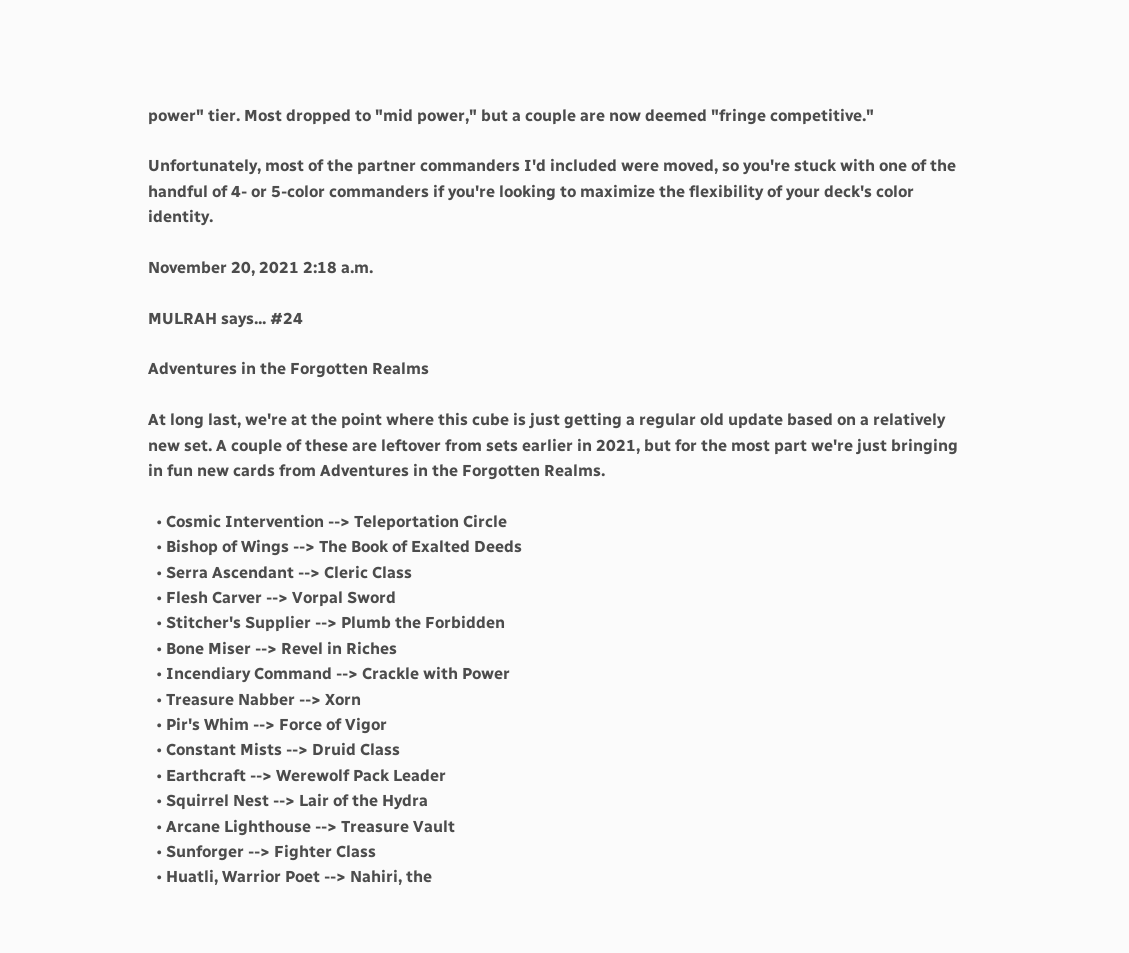power" tier. Most dropped to "mid power," but a couple are now deemed "fringe competitive."

Unfortunately, most of the partner commanders I'd included were moved, so you're stuck with one of the handful of 4- or 5-color commanders if you're looking to maximize the flexibility of your deck's color identity.

November 20, 2021 2:18 a.m.

MULRAH says... #24

Adventures in the Forgotten Realms

At long last, we're at the point where this cube is just getting a regular old update based on a relatively new set. A couple of these are leftover from sets earlier in 2021, but for the most part we're just bringing in fun new cards from Adventures in the Forgotten Realms.

  • Cosmic Intervention --> Teleportation Circle
  • Bishop of Wings --> The Book of Exalted Deeds
  • Serra Ascendant --> Cleric Class
  • Flesh Carver --> Vorpal Sword
  • Stitcher's Supplier --> Plumb the Forbidden
  • Bone Miser --> Revel in Riches
  • Incendiary Command --> Crackle with Power
  • Treasure Nabber --> Xorn
  • Pir's Whim --> Force of Vigor
  • Constant Mists --> Druid Class
  • Earthcraft --> Werewolf Pack Leader
  • Squirrel Nest --> Lair of the Hydra
  • Arcane Lighthouse --> Treasure Vault
  • Sunforger --> Fighter Class
  • Huatli, Warrior Poet --> Nahiri, the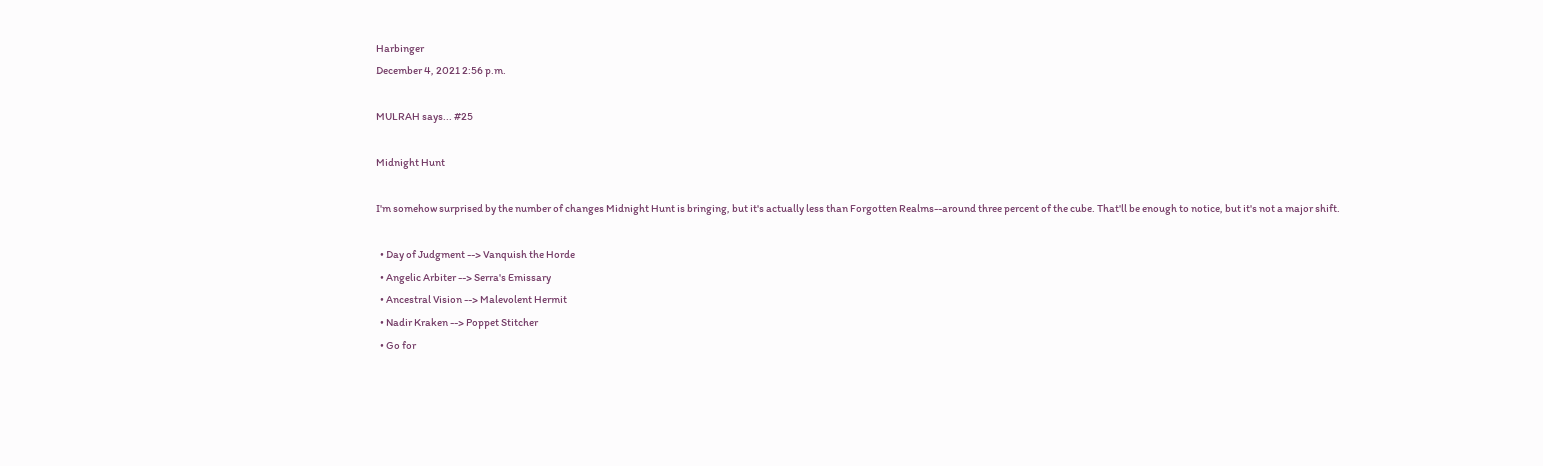Harbinger
December 4, 2021 2:56 p.m.

MULRAH says... #25

Midnight Hunt

I'm somehow surprised by the number of changes Midnight Hunt is bringing, but it's actually less than Forgotten Realms--around three percent of the cube. That'll be enough to notice, but it's not a major shift.

  • Day of Judgment --> Vanquish the Horde
  • Angelic Arbiter --> Serra's Emissary
  • Ancestral Vision --> Malevolent Hermit
  • Nadir Kraken --> Poppet Stitcher
  • Go for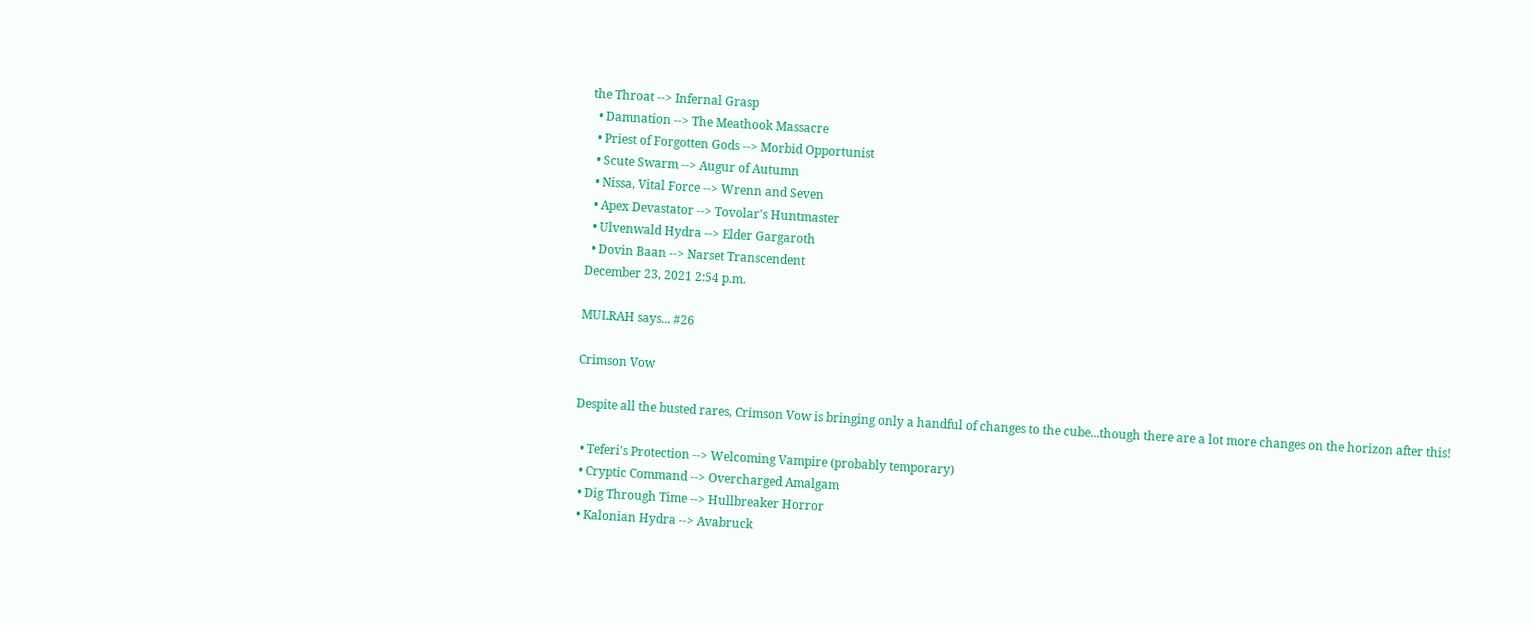the Throat --> Infernal Grasp
  • Damnation --> The Meathook Massacre
  • Priest of Forgotten Gods --> Morbid Opportunist
  • Scute Swarm --> Augur of Autumn
  • Nissa, Vital Force --> Wrenn and Seven
  • Apex Devastator --> Tovolar's Huntmaster
  • Ulvenwald Hydra --> Elder Gargaroth
  • Dovin Baan --> Narset Transcendent
December 23, 2021 2:54 p.m.

MULRAH says... #26

Crimson Vow

Despite all the busted rares, Crimson Vow is bringing only a handful of changes to the cube...though there are a lot more changes on the horizon after this!

  • Teferi's Protection --> Welcoming Vampire (probably temporary)
  • Cryptic Command --> Overcharged Amalgam
  • Dig Through Time --> Hullbreaker Horror
  • Kalonian Hydra --> Avabruck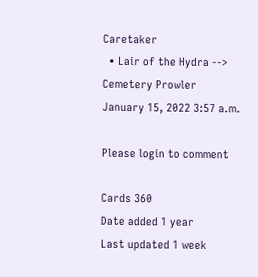Caretaker
  • Lair of the Hydra --> Cemetery Prowler
January 15, 2022 3:57 a.m.

Please login to comment

Cards 360
Date added 1 year
Last updated 1 week